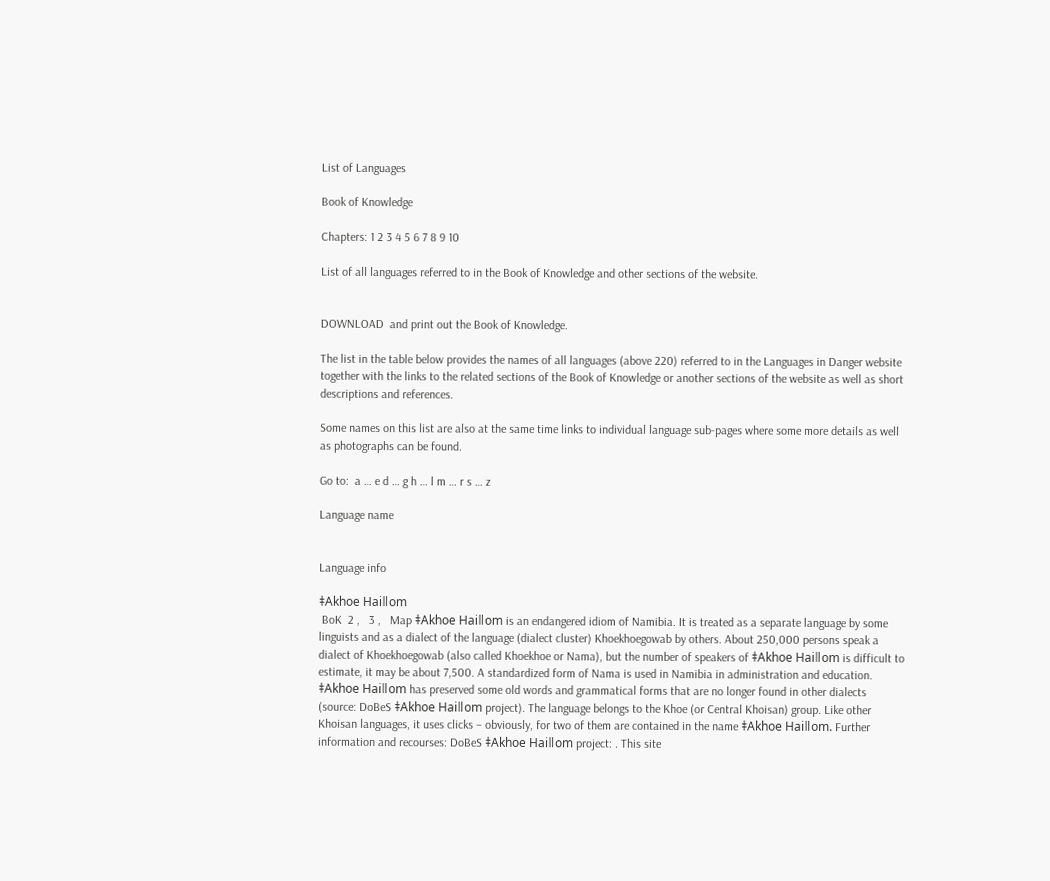List of Languages

Book of Knowledge

Chapters: 1 2 3 4 5 6 7 8 9 10

List of all languages referred to in the Book of Knowledge and other sections of the website.


DOWNLOAD  and print out the Book of Knowledge.

The list in the table below provides the names of all languages (above 220) referred to in the Languages in Danger website together with the links to the related sections of the Book of Knowledge or another sections of the website as well as short descriptions and references.

Some names on this list are also at the same time links to individual language sub-pages where some more details as well as photographs can be found.

Go to:  a … e d … g h … l m … r s … z

Language name


Language info

ǂAkhoe Haiǁom
 BoK  2 ,   3 ,   Map ǂAkhoe Haiǁom is an endangered idiom of Namibia. It is treated as a separate language by some linguists and as a dialect of the language (dialect cluster) Khoekhoegowab by others. About 250,000 persons speak a dialect of Khoekhoegowab (also called Khoekhoe or Nama), but the number of speakers of ǂAkhoe Haiǁom is difficult to estimate, it may be about 7,500. A standardized form of Nama is used in Namibia in administration and education. ǂAkhoe Haiǁom has preserved some old words and grammatical forms that are no longer found in other dialects (source: DoBeS ǂAkhoe Haiǁom project). The language belongs to the Khoe (or Central Khoisan) group. Like other Khoisan languages, it uses clicks – obviously, for two of them are contained in the name ǂAkhoe Haiǁom. Further information and recourses: DoBeS ǂAkhoe Haiǁom project: . This site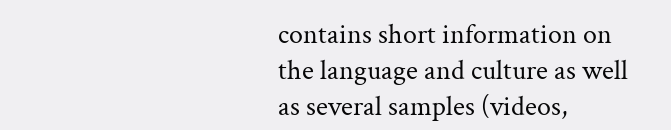contains short information on the language and culture as well as several samples (videos,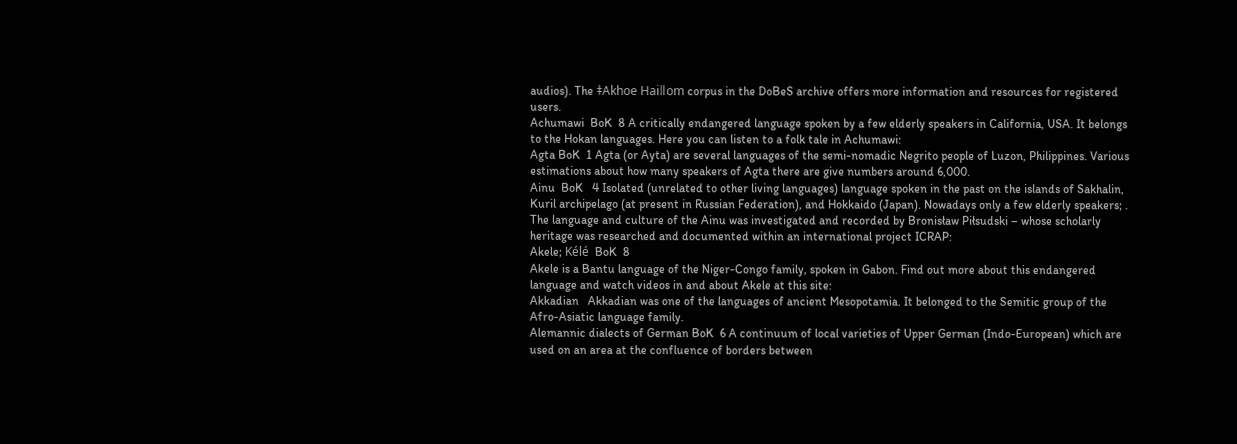audios). The ǂAkhoe Haiǁom corpus in the DoBeS archive offers more information and resources for registered users.
Achumawi  BoK  8 A critically endangered language spoken by a few elderly speakers in California, USA. It belongs to the Hokan languages. Here you can listen to a folk tale in Achumawi:
Agta BoK  1 Agta (or Ayta) are several languages of the semi-nomadic Negrito people of Luzon, Philippines. Various estimations about how many speakers of Agta there are give numbers around 6,000.
Ainu  BoK   4 Isolated (unrelated to other living languages) language spoken in the past on the islands of Sakhalin, Kuril archipelago (at present in Russian Federation), and Hokkaido (Japan). Nowadays only a few elderly speakers; . The language and culture of the Ainu was investigated and recorded by Bronisław Piłsudski – whose scholarly heritage was researched and documented within an international project ICRAP:
Akele; Kélé  BoK  8
Akele is a Bantu language of the Niger-Congo family, spoken in Gabon. Find out more about this endangered language and watch videos in and about Akele at this site:
Akkadian   Akkadian was one of the languages of ancient Mesopotamia. It belonged to the Semitic group of the Afro-Asiatic language family.
Alemannic dialects of German BoK  6 A continuum of local varieties of Upper German (Indo-European) which are used on an area at the confluence of borders between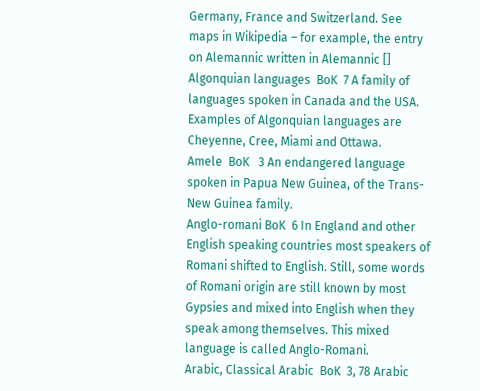Germany, France and Switzerland. See maps in Wikipedia – for example, the entry on Alemannic written in Alemannic []
Algonquian languages  BoK  7 A family of languages spoken in Canada and the USA. Examples of Algonquian languages are Cheyenne, Cree, Miami and Ottawa.
Amele  BoK   3 An endangered language spoken in Papua New Guinea, of the Trans-New Guinea family.
Anglo-romani BoK  6 In England and other English speaking countries most speakers of Romani shifted to English. Still, some words of Romani origin are still known by most Gypsies and mixed into English when they speak among themselves. This mixed language is called Anglo-Romani.
Arabic, Classical Arabic  BoK  3, 78 Arabic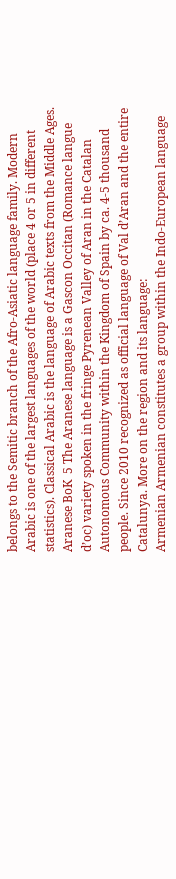belongs to the Semitic branch of the Afro-Asiatic language family. Modern Arabic is one of the largest languages of the world (place 4 or 5 in different statistics). Classical Arabic is the language of Arabic texts from the Middle Ages.
Aranese BoK  5 The Aranese language is a Gascon Occitan (Romance langue d’oc) variety spoken in the fringe Pyrenean Valley of Aran in the Catalan Autonomous Community within the Kingdom of Spain by ca. 4-5 thousand people. Since 2010 recognized as official language of Val d’Aran and the entire Catalunya. More on the region and its language:
Armenian Armenian constitutes a group within the Indo-European language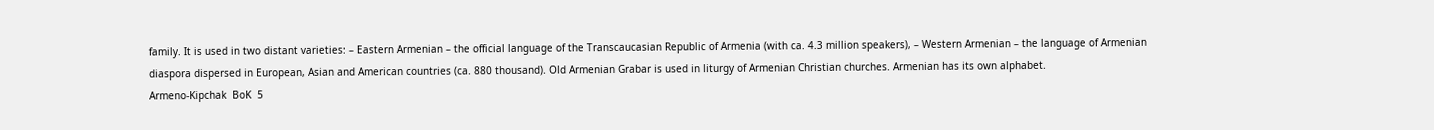family. It is used in two distant varieties: – Eastern Armenian – the official language of the Transcaucasian Republic of Armenia (with ca. 4.3 million speakers), – Western Armenian – the language of Armenian diaspora dispersed in European, Asian and American countries (ca. 880 thousand). Old Armenian Grabar is used in liturgy of Armenian Christian churches. Armenian has its own alphabet.
Armeno-Kipchak  BoK  5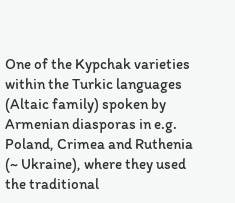One of the Kypchak varieties within the Turkic languages (Altaic family) spoken by Armenian diasporas in e.g. Poland, Crimea and Ruthenia (~ Ukraine), where they used the traditional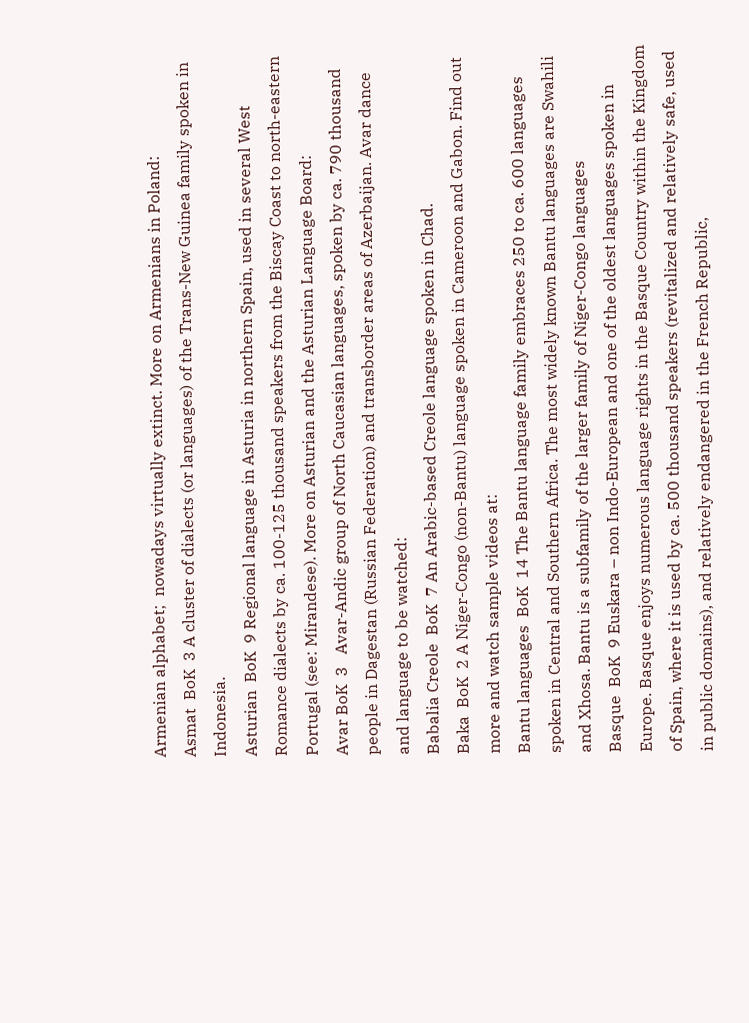Armenian alphabet;  nowadays virtually extinct. More on Armenians in Poland:
Asmat  BoK  3 A cluster of dialects (or languages) of the Trans-New Guinea family spoken in Indonesia.
Asturian  BoK  9 Regional language in Asturia in northern Spain, used in several West Romance dialects by ca. 100-125 thousand speakers from the Biscay Coast to north-eastern Portugal (see: Mirandese). More on Asturian and the Asturian Language Board:
Avar BoK  3   Avar-Andic group of North Caucasian languages, spoken by ca. 790 thousand people in Dagestan (Russian Federation) and transborder areas of Azerbaijan. Avar dance and language to be watched:
Babalia Creole  BoK  7 An Arabic-based Creole language spoken in Chad.
Baka  BoK  2 A Niger-Congo (non-Bantu) language spoken in Cameroon and Gabon. Find out more and watch sample videos at:
Bantu languages  BoK  14 The Bantu language family embraces 250 to ca. 600 languages spoken in Central and Southern Africa. The most widely known Bantu languages are Swahili and Xhosa. Bantu is a subfamily of the larger family of Niger-Congo languages
Basque  BoK  9 Euskara – non Indo-European and one of the oldest languages spoken in Europe. Basque enjoys numerous language rights in the Basque Country within the Kingdom of Spain, where it is used by ca. 500 thousand speakers (revitalized and relatively safe, used in public domains), and relatively endangered in the French Republic,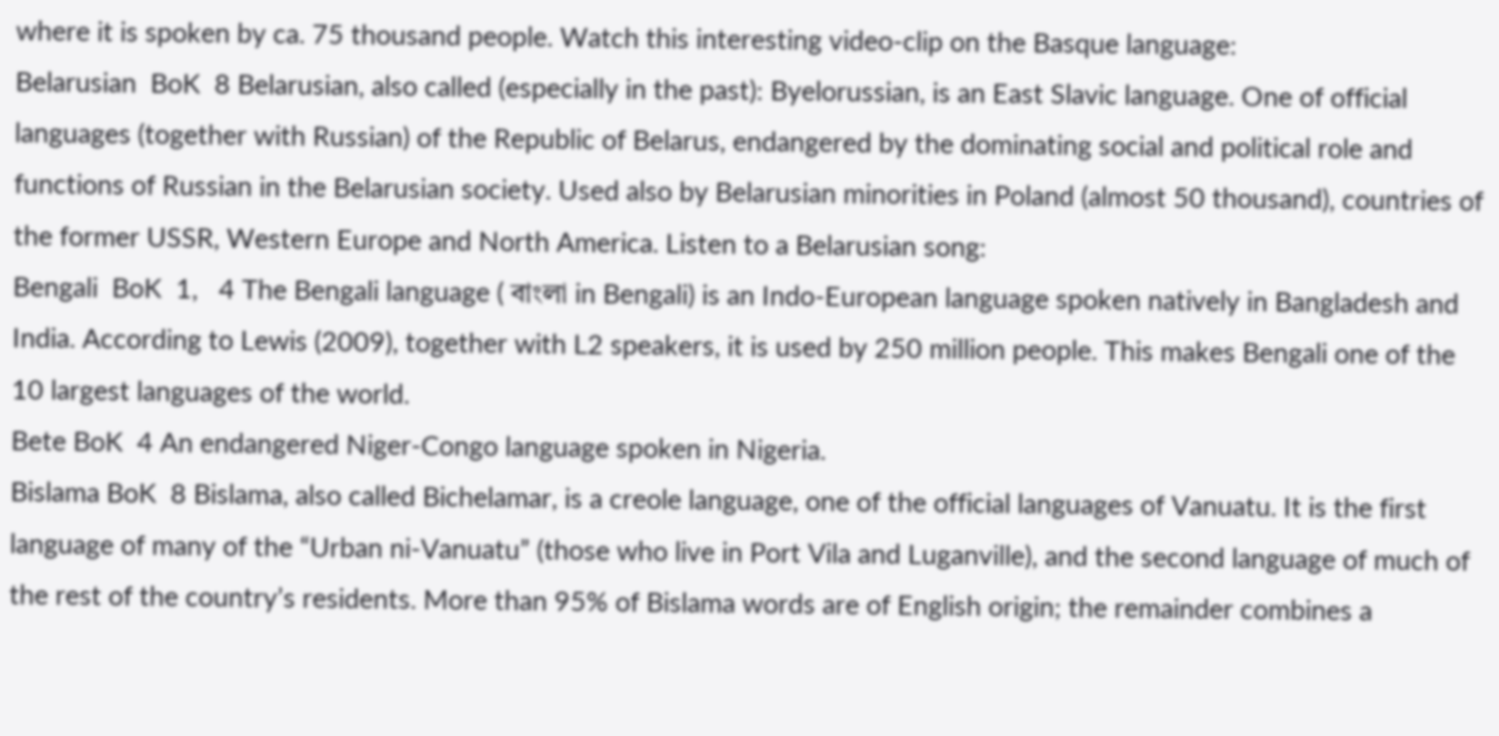where it is spoken by ca. 75 thousand people. Watch this interesting video-clip on the Basque language:
Belarusian  BoK  8 Belarusian, also called (especially in the past): Byelorussian, is an East Slavic language. One of official languages (together with Russian) of the Republic of Belarus, endangered by the dominating social and political role and functions of Russian in the Belarusian society. Used also by Belarusian minorities in Poland (almost 50 thousand), countries of the former USSR, Western Europe and North America. Listen to a Belarusian song:
Bengali  BoK  1,   4 The Bengali language ( বাংলা in Bengali) is an Indo-European language spoken natively in Bangladesh and India. According to Lewis (2009), together with L2 speakers, it is used by 250 million people. This makes Bengali one of the 10 largest languages of the world.
Bete BoK  4 An endangered Niger-Congo language spoken in Nigeria.
Bislama BoK  8 Bislama, also called Bichelamar, is a creole language, one of the official languages of Vanuatu. It is the first language of many of the “Urban ni-Vanuatu” (those who live in Port Vila and Luganville), and the second language of much of the rest of the country’s residents. More than 95% of Bislama words are of English origin; the remainder combines a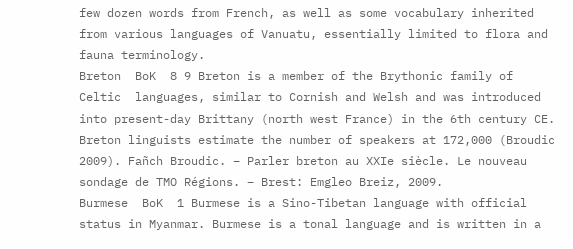few dozen words from French, as well as some vocabulary inherited from various languages of Vanuatu, essentially limited to flora and fauna terminology.
Breton  BoK  8 9 Breton is a member of the Brythonic family of Celtic  languages, similar to Cornish and Welsh and was introduced into present-day Brittany (north west France) in the 6th century CE. Breton linguists estimate the number of speakers at 172,000 (Broudic 2009). Fañch Broudic. – Parler breton au XXIe siècle. Le nouveau sondage de TMO Régions. – Brest: Emgleo Breiz, 2009.
Burmese  BoK  1 Burmese is a Sino-Tibetan language with official status in Myanmar. Burmese is a tonal language and is written in a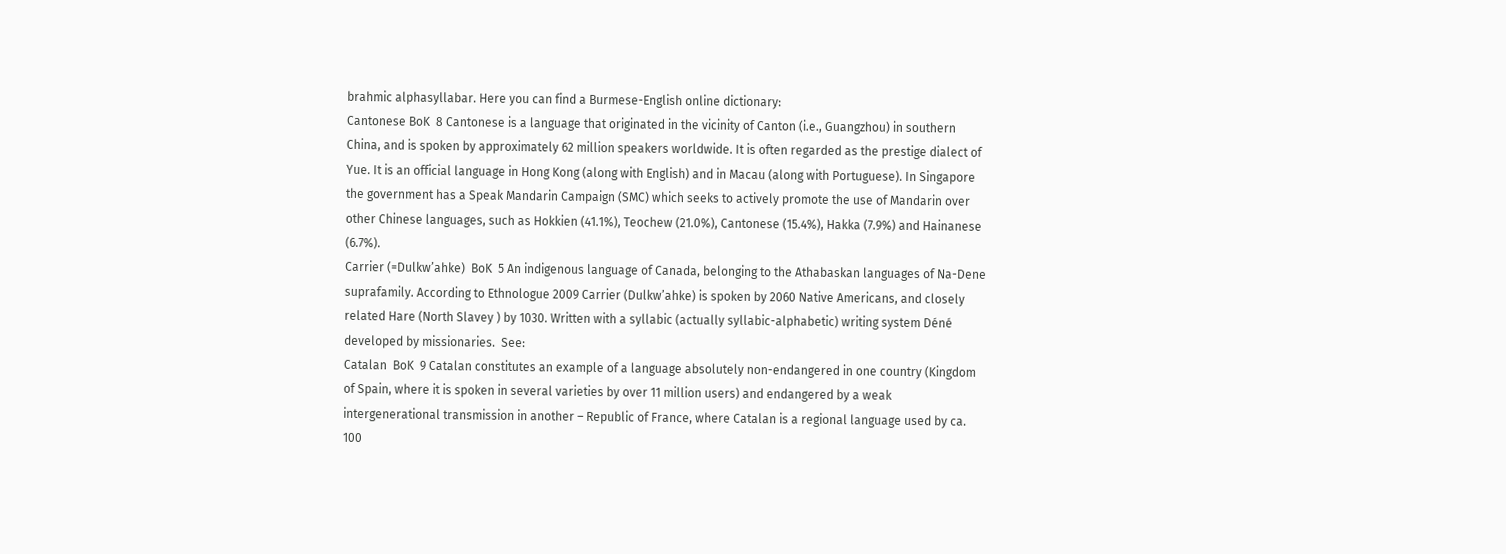brahmic alphasyllabar. Here you can find a Burmese-English online dictionary:
Cantonese BoK  8 Cantonese is a language that originated in the vicinity of Canton (i.e., Guangzhou) in southern China, and is spoken by approximately 62 million speakers worldwide. It is often regarded as the prestige dialect of Yue. It is an official language in Hong Kong (along with English) and in Macau (along with Portuguese). In Singapore the government has a Speak Mandarin Campaign (SMC) which seeks to actively promote the use of Mandarin over other Chinese languages, such as Hokkien (41.1%), Teochew (21.0%), Cantonese (15.4%), Hakka (7.9%) and Hainanese (6.7%).
Carrier (=Dulkw’ahke)  BoK  5 An indigenous language of Canada, belonging to the Athabaskan languages of Na-Dene suprafamily. According to Ethnologue 2009 Carrier (Dulkw’ahke) is spoken by 2060 Native Americans, and closely related Hare (North Slavey ) by 1030. Written with a syllabic (actually syllabic-alphabetic) writing system Déné developed by missionaries.  See:
Catalan  BoK  9 Catalan constitutes an example of a language absolutely non-endangered in one country (Kingdom of Spain, where it is spoken in several varieties by over 11 million users) and endangered by a weak intergenerational transmission in another – Republic of France, where Catalan is a regional language used by ca. 100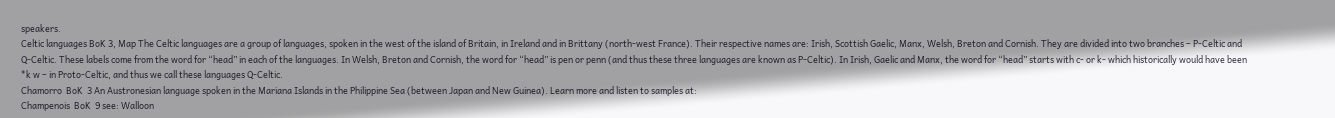speakers.
Celtic languages BoK 3, Map The Celtic languages are a group of languages, spoken in the west of the island of Britain, in Ireland and in Brittany (north-west France). Their respective names are: Irish, Scottish Gaelic, Manx, Welsh, Breton and Cornish. They are divided into two branches – P-Celtic and Q-Celtic. These labels come from the word for “head” in each of the languages. In Welsh, Breton and Cornish, the word for “head” is pen or penn (and thus these three languages are known as P-Celtic). In Irish, Gaelic and Manx, the word for “head” starts with c- or k- which historically would have been *k w – in Proto-Celtic, and thus we call these languages Q-Celtic.
Chamorro  BoK  3 An Austronesian language spoken in the Mariana Islands in the Philippine Sea (between Japan and New Guinea). Learn more and listen to samples at:
Champenois  BoK  9 see: Walloon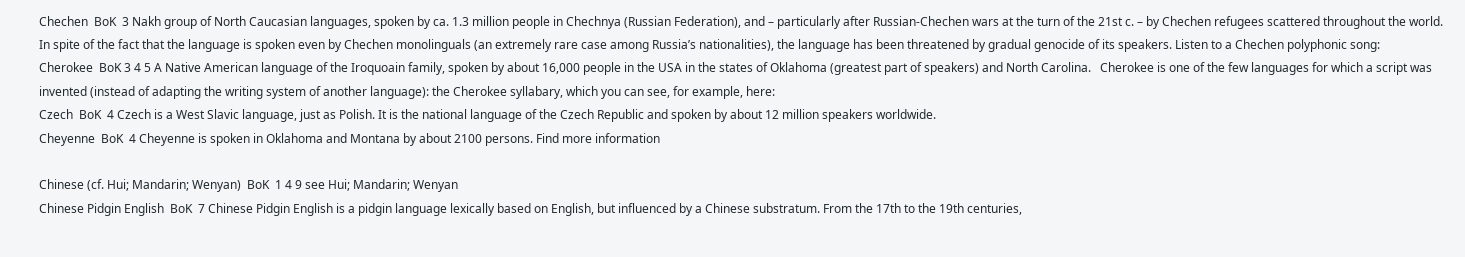Chechen  BoK  3 Nakh group of North Caucasian languages, spoken by ca. 1.3 million people in Chechnya (Russian Federation), and – particularly after Russian-Chechen wars at the turn of the 21st c. – by Chechen refugees scattered throughout the world. In spite of the fact that the language is spoken even by Chechen monolinguals (an extremely rare case among Russia’s nationalities), the language has been threatened by gradual genocide of its speakers. Listen to a Chechen polyphonic song:
Cherokee  BoK 3 4 5 A Native American language of the Iroquoain family, spoken by about 16,000 people in the USA in the states of Oklahoma (greatest part of speakers) and North Carolina.   Cherokee is one of the few languages for which a script was invented (instead of adapting the writing system of another language): the Cherokee syllabary, which you can see, for example, here:
Czech  BoK  4 Czech is a West Slavic language, just as Polish. It is the national language of the Czech Republic and spoken by about 12 million speakers worldwide.
Cheyenne  BoK  4 Cheyenne is spoken in Oklahoma and Montana by about 2100 persons. Find more information

Chinese (cf. Hui; Mandarin; Wenyan)  BoK  1 4 9 see Hui; Mandarin; Wenyan
Chinese Pidgin English  BoK  7 Chinese Pidgin English is a pidgin language lexically based on English, but influenced by a Chinese substratum. From the 17th to the 19th centuries,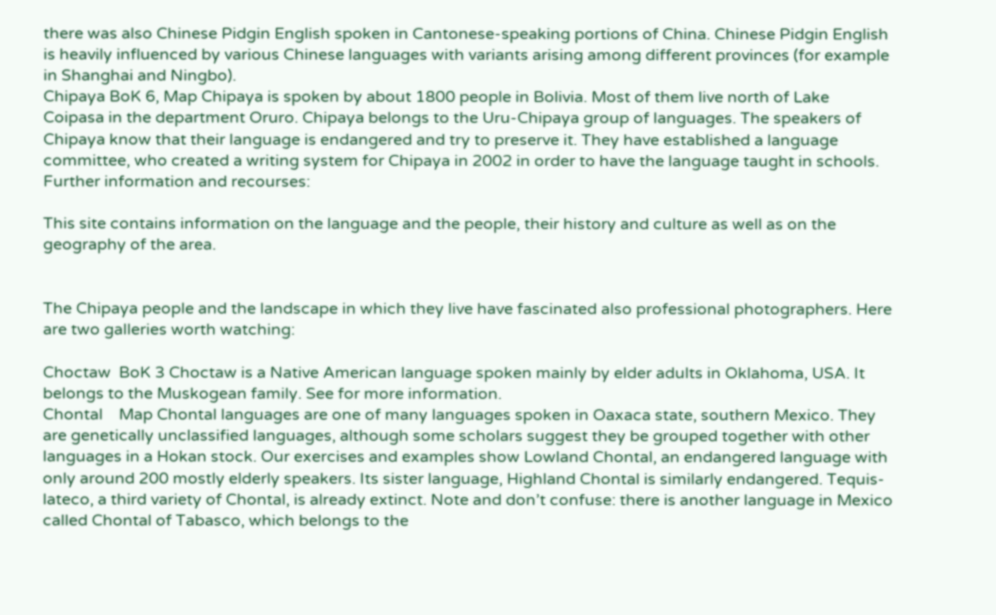there was also Chinese Pidgin English spoken in Cantonese-speaking portions of China. Chinese Pidgin English is heavily influenced by various Chinese languages with variants arising among different provinces (for example in Shanghai and Ningbo).
Chipaya BoK 6, Map Chipaya is spoken by about 1800 people in Bolivia. Most of them live north of Lake Coipasa in the department Oruro. Chipaya belongs to the Uru-Chipaya group of languages. The speakers of Chipaya know that their language is endangered and try to preserve it. They have established a language committee, who created a writing system for Chipaya in 2002 in order to have the language taught in schools. Further information and recourses:

This site contains information on the language and the people, their history and culture as well as on the geography of the area.


The Chipaya people and the landscape in which they live have fascinated also professional photographers. Here are two galleries worth watching:

Choctaw  BoK 3 Choctaw is a Native American language spoken mainly by elder adults in Oklahoma, USA. It belongs to the Muskogean family. See for more information.
Chontal    Map Chontal languages are one of many languages spoken in Oaxaca state, southern Mexico. They are genetically unclassified languages, although some scholars suggest they be grouped together with other languages in a Hokan stock. Our exercises and examples show Lowland Chontal, an endangered language with only around 200 mostly elderly speakers. Its sister language, Highland Chontal is similarly endangered. Tequis-lateco, a third variety of Chontal, is already extinct. Note and don’t confuse: there is another language in Mexico called Chontal of Tabasco, which belongs to the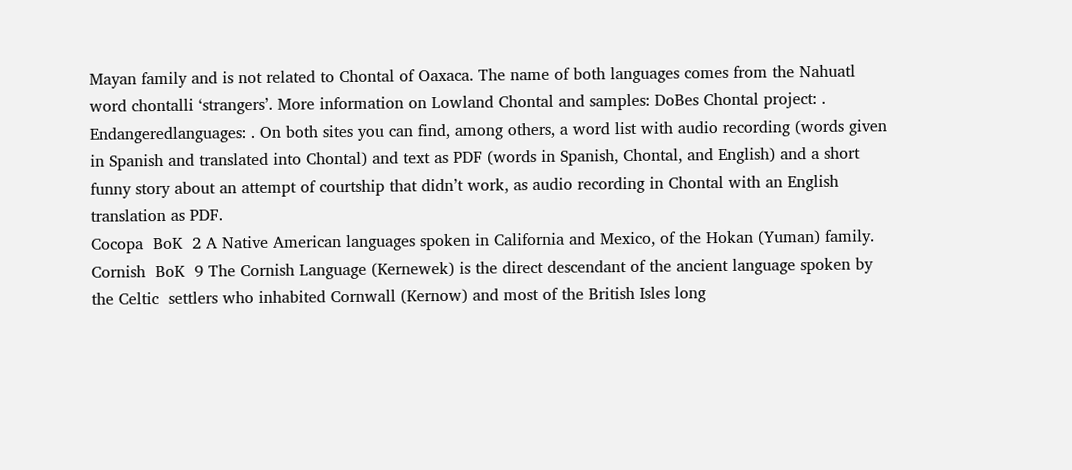Mayan family and is not related to Chontal of Oaxaca. The name of both languages comes from the Nahuatl word chontalli ‘strangers’. More information on Lowland Chontal and samples: DoBes Chontal project: .
Endangeredlanguages: . On both sites you can find, among others, a word list with audio recording (words given in Spanish and translated into Chontal) and text as PDF (words in Spanish, Chontal, and English) and a short funny story about an attempt of courtship that didn’t work, as audio recording in Chontal with an English translation as PDF.
Cocopa  BoK  2 A Native American languages spoken in California and Mexico, of the Hokan (Yuman) family.
Cornish  BoK  9 The Cornish Language (Kernewek) is the direct descendant of the ancient language spoken by the Celtic  settlers who inhabited Cornwall (Kernow) and most of the British Isles long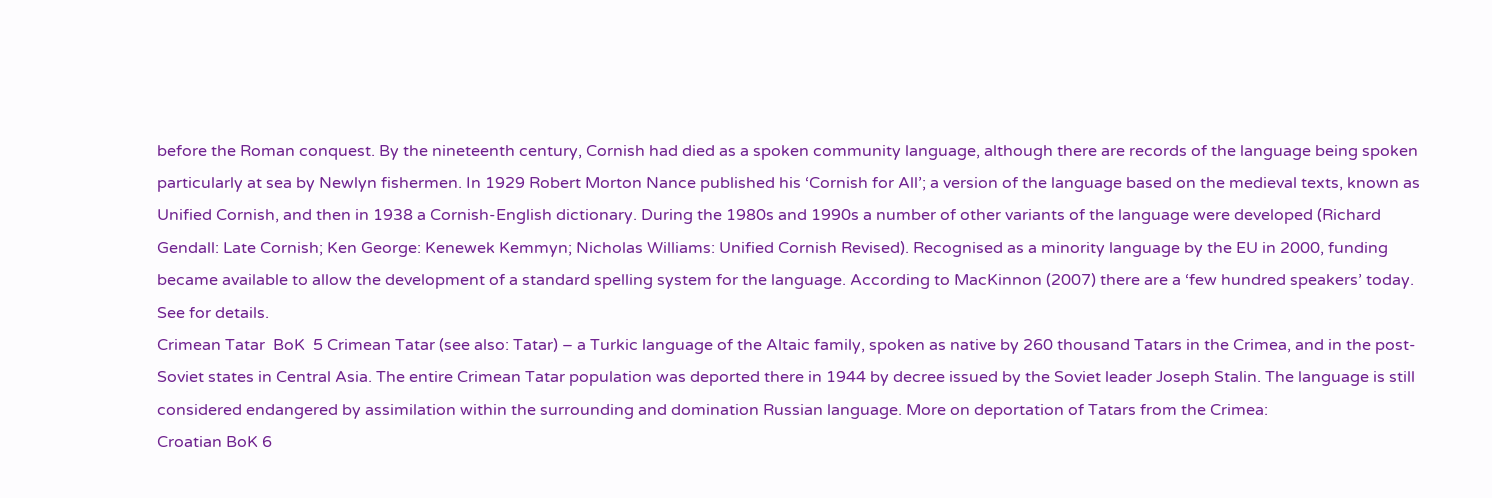before the Roman conquest. By the nineteenth century, Cornish had died as a spoken community language, although there are records of the language being spoken particularly at sea by Newlyn fishermen. In 1929 Robert Morton Nance published his ‘Cornish for All’; a version of the language based on the medieval texts, known as Unified Cornish, and then in 1938 a Cornish-English dictionary. During the 1980s and 1990s a number of other variants of the language were developed (Richard Gendall: Late Cornish; Ken George: Kenewek Kemmyn; Nicholas Williams: Unified Cornish Revised). Recognised as a minority language by the EU in 2000, funding became available to allow the development of a standard spelling system for the language. According to MacKinnon (2007) there are a ‘few hundred speakers’ today. See for details.
Crimean Tatar  BoK  5 Crimean Tatar (see also: Tatar) – a Turkic language of the Altaic family, spoken as native by 260 thousand Tatars in the Crimea, and in the post-Soviet states in Central Asia. The entire Crimean Tatar population was deported there in 1944 by decree issued by the Soviet leader Joseph Stalin. The language is still considered endangered by assimilation within the surrounding and domination Russian language. More on deportation of Tatars from the Crimea:
Croatian BoK 6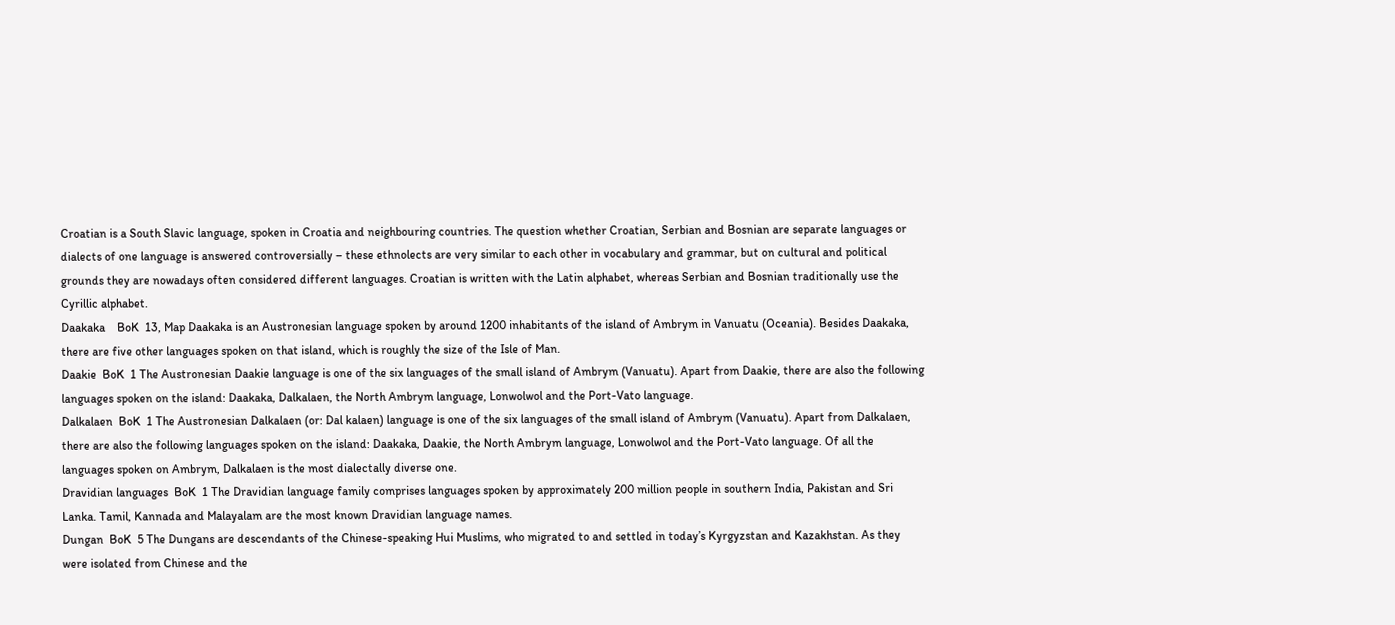Croatian is a South Slavic language, spoken in Croatia and neighbouring countries. The question whether Croatian, Serbian and Bosnian are separate languages or dialects of one language is answered controversially – these ethnolects are very similar to each other in vocabulary and grammar, but on cultural and political grounds they are nowadays often considered different languages. Croatian is written with the Latin alphabet, whereas Serbian and Bosnian traditionally use the Cyrillic alphabet.
Daakaka    BoK  13, Map Daakaka is an Austronesian language spoken by around 1200 inhabitants of the island of Ambrym in Vanuatu (Oceania). Besides Daakaka, there are five other languages spoken on that island, which is roughly the size of the Isle of Man.
Daakie  BoK  1 The Austronesian Daakie language is one of the six languages of the small island of Ambrym (Vanuatu). Apart from Daakie, there are also the following languages spoken on the island: Daakaka, Dalkalaen, the North Ambrym language, Lonwolwol and the Port-Vato language.
Dalkalaen  BoK  1 The Austronesian Dalkalaen (or: Dal kalaen) language is one of the six languages of the small island of Ambrym (Vanuatu). Apart from Dalkalaen, there are also the following languages spoken on the island: Daakaka, Daakie, the North Ambrym language, Lonwolwol and the Port-Vato language. Of all the languages spoken on Ambrym, Dalkalaen is the most dialectally diverse one.
Dravidian languages  BoK  1 The Dravidian language family comprises languages spoken by approximately 200 million people in southern India, Pakistan and Sri Lanka. Tamil, Kannada and Malayalam are the most known Dravidian language names.
Dungan  BoK  5 The Dungans are descendants of the Chinese-speaking Hui Muslims, who migrated to and settled in today’s Kyrgyzstan and Kazakhstan. As they were isolated from Chinese and the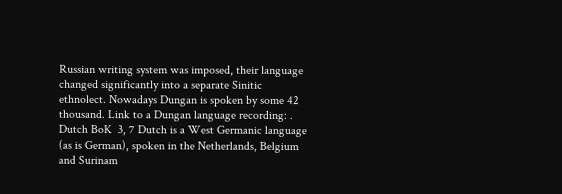Russian writing system was imposed, their language changed significantly into a separate Sinitic ethnolect. Nowadays Dungan is spoken by some 42 thousand. Link to a Dungan language recording: .
Dutch BoK  3, 7 Dutch is a West Germanic language (as is German), spoken in the Netherlands, Belgium and Surinam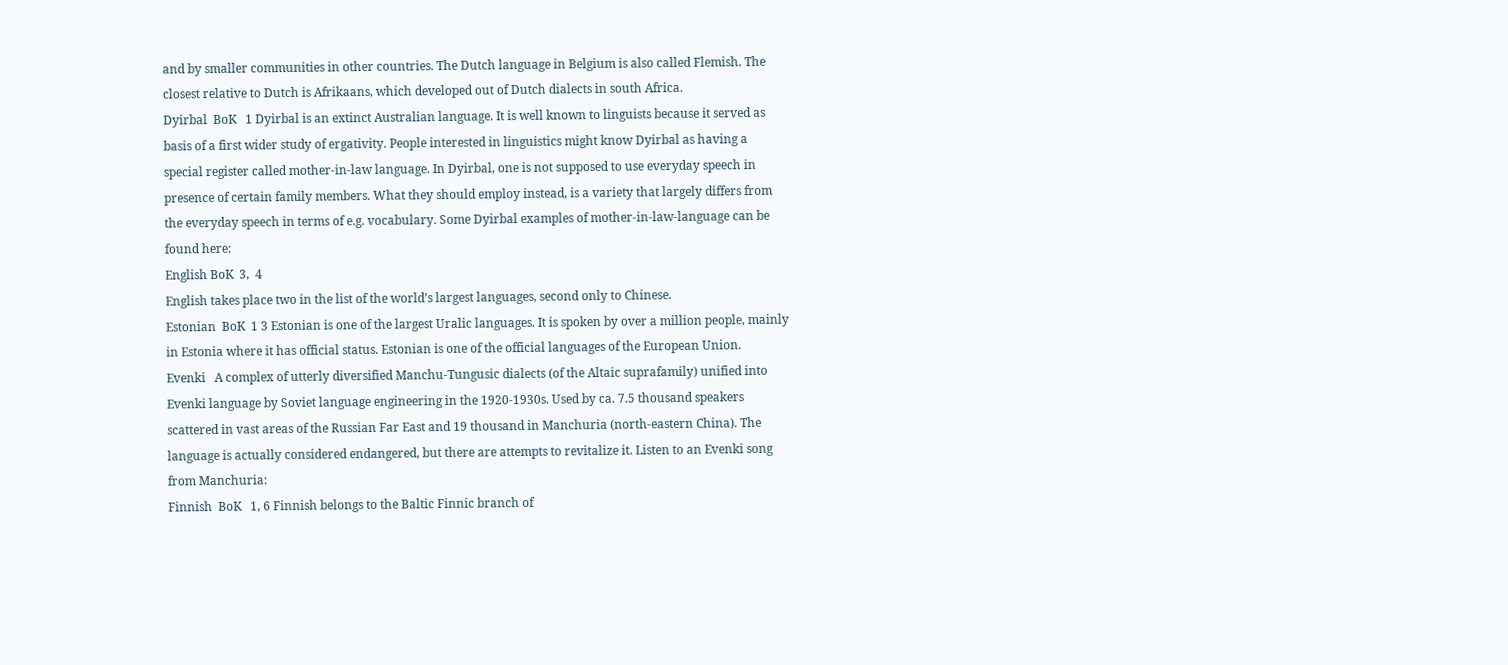and by smaller communities in other countries. The Dutch language in Belgium is also called Flemish. The closest relative to Dutch is Afrikaans, which developed out of Dutch dialects in south Africa.
Dyirbal  BoK   1 Dyirbal is an extinct Australian language. It is well known to linguists because it served as basis of a first wider study of ergativity. People interested in linguistics might know Dyirbal as having a special register called mother-in-law language. In Dyirbal, one is not supposed to use everyday speech in presence of certain family members. What they should employ instead, is a variety that largely differs from the everyday speech in terms of e.g. vocabulary. Some Dyirbal examples of mother-in-law-language can be found here:
English BoK  3,  4
English takes place two in the list of the world’s largest languages, second only to Chinese.
Estonian  BoK  1 3 Estonian is one of the largest Uralic languages. It is spoken by over a million people, mainly in Estonia where it has official status. Estonian is one of the official languages of the European Union.
Evenki   A complex of utterly diversified Manchu-Tungusic dialects (of the Altaic suprafamily) unified into Evenki language by Soviet language engineering in the 1920-1930s. Used by ca. 7.5 thousand speakers scattered in vast areas of the Russian Far East and 19 thousand in Manchuria (north-eastern China). The language is actually considered endangered, but there are attempts to revitalize it. Listen to an Evenki song from Manchuria:
Finnish  BoK   1, 6 Finnish belongs to the Baltic Finnic branch of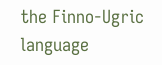the Finno-Ugric language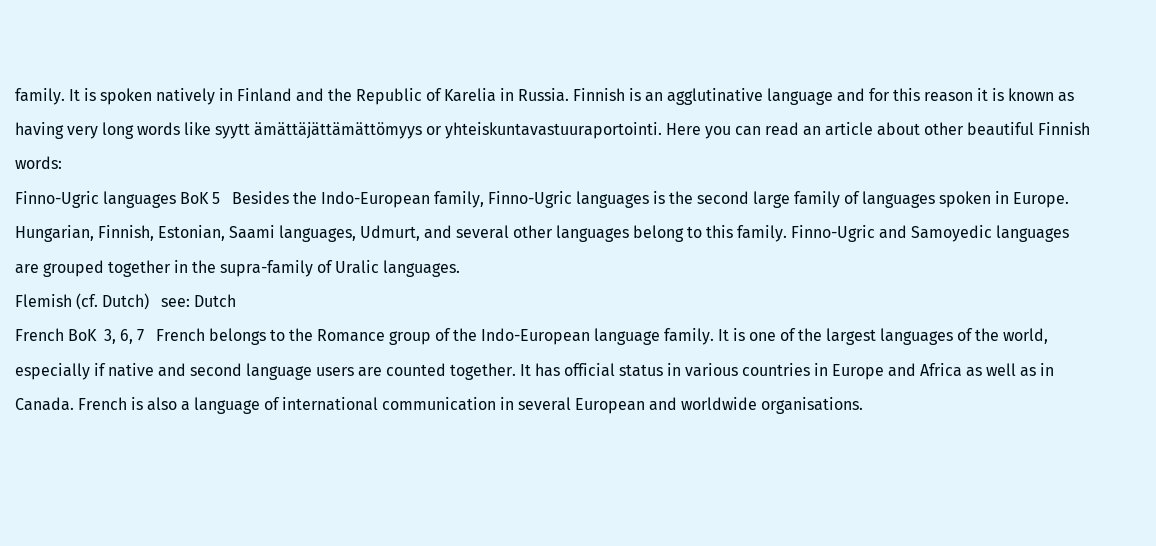family. It is spoken natively in Finland and the Republic of Karelia in Russia. Finnish is an agglutinative language and for this reason it is known as having very long words like syytt ämättäjättämättömyys or yhteiskuntavastuuraportointi. Here you can read an article about other beautiful Finnish words:
Finno-Ugric languages BoK 5   Besides the Indo-European family, Finno-Ugric languages is the second large family of languages spoken in Europe. Hungarian, Finnish, Estonian, Saami languages, Udmurt, and several other languages belong to this family. Finno-Ugric and Samoyedic languages are grouped together in the supra-family of Uralic languages.
Flemish (cf. Dutch)   see: Dutch
French BoK  3, 6, 7   French belongs to the Romance group of the Indo-European language family. It is one of the largest languages of the world, especially if native and second language users are counted together. It has official status in various countries in Europe and Africa as well as in Canada. French is also a language of international communication in several European and worldwide organisations.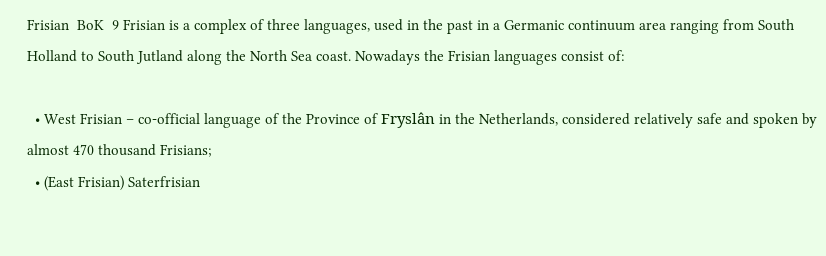Frisian  BoK  9 Frisian is a complex of three languages, used in the past in a Germanic continuum area ranging from South Holland to South Jutland along the North Sea coast. Nowadays the Frisian languages consist of:

  • West Frisian – co-official language of the Province of Fryslân in the Netherlands, considered relatively safe and spoken by almost 470 thousand Frisians;
  • (East Frisian) Saterfrisian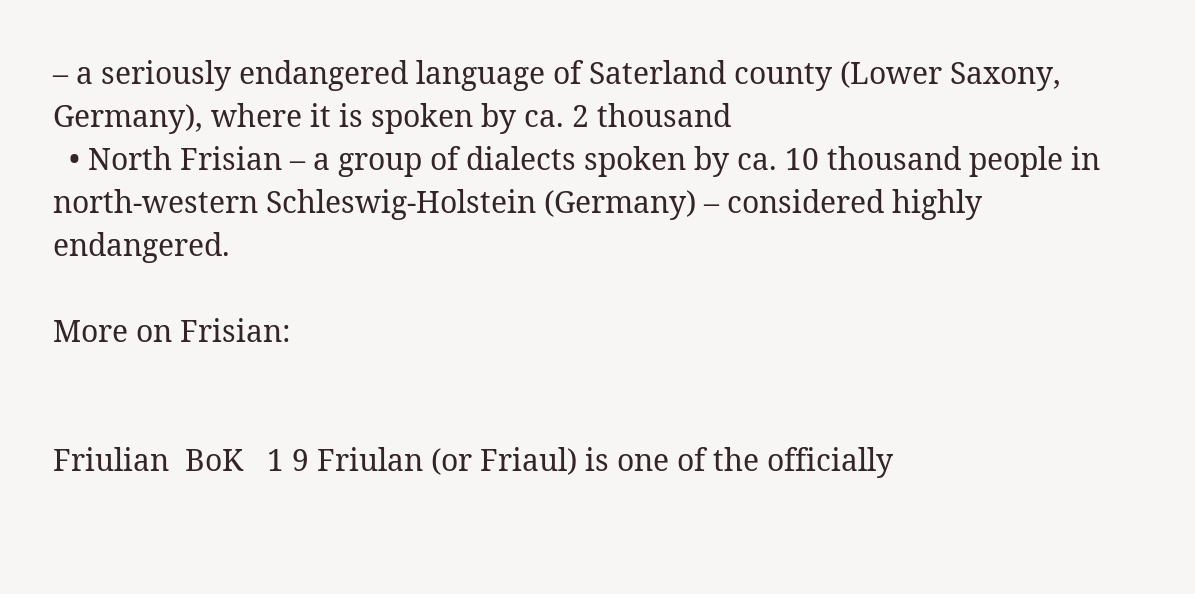– a seriously endangered language of Saterland county (Lower Saxony, Germany), where it is spoken by ca. 2 thousand
  • North Frisian – a group of dialects spoken by ca. 10 thousand people in north-western Schleswig-Holstein (Germany) – considered highly endangered.

More on Frisian:


Friulian  BoK   1 9 Friulan (or Friaul) is one of the officially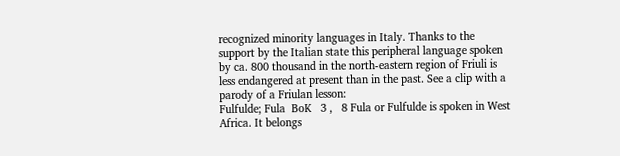recognized minority languages in Italy. Thanks to the support by the Italian state this peripheral language spoken by ca. 800 thousand in the north-eastern region of Friuli is less endangered at present than in the past. See a clip with a parody of a Friulan lesson:
Fulfulde; Fula  BoK   3 ,   8 Fula or Fulfulde is spoken in West Africa. It belongs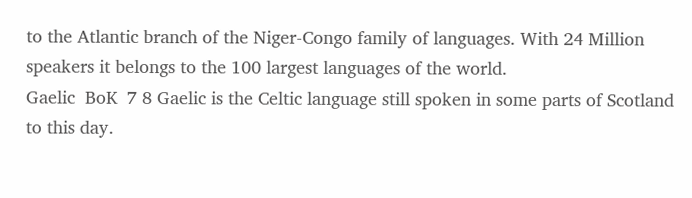to the Atlantic branch of the Niger-Congo family of languages. With 24 Million speakers it belongs to the 100 largest languages of the world.
Gaelic  BoK  7 8 Gaelic is the Celtic language still spoken in some parts of Scotland to this day.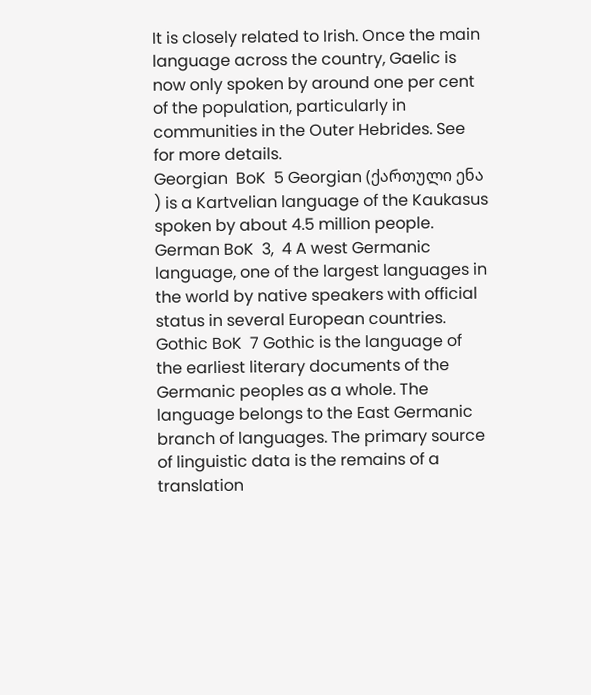It is closely related to Irish. Once the main language across the country, Gaelic is now only spoken by around one per cent of the population, particularly in communities in the Outer Hebrides. See for more details.
Georgian  BoK  5 Georgian (ქართული ენა ) is a Kartvelian language of the Kaukasus spoken by about 4.5 million people.
German BoK  3,  4 A west Germanic language, one of the largest languages in the world by native speakers with official status in several European countries.
Gothic BoK  7 Gothic is the language of the earliest literary documents of the Germanic peoples as a whole. The language belongs to the East Germanic branch of languages. The primary source of linguistic data is the remains of a translation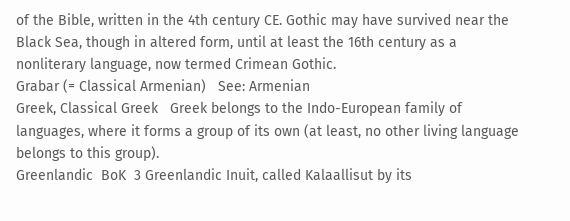of the Bible, written in the 4th century CE. Gothic may have survived near the Black Sea, though in altered form, until at least the 16th century as a nonliterary language, now termed Crimean Gothic.
Grabar (= Classical Armenian)   See: Armenian
Greek, Classical Greek   Greek belongs to the Indo-European family of languages, where it forms a group of its own (at least, no other living language belongs to this group).
Greenlandic  BoK  3 Greenlandic Inuit, called Kalaallisut by its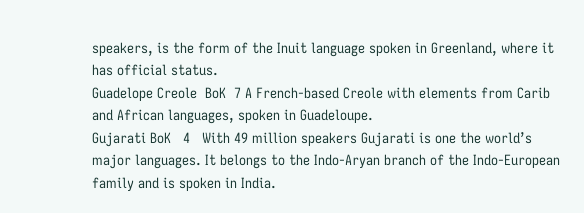speakers, is the form of the Inuit language spoken in Greenland, where it has official status.
Guadelope Creole  BoK  7 A French-based Creole with elements from Carib and African languages, spoken in Guadeloupe.
Gujarati BoK   4   With 49 million speakers Gujarati is one the world’s major languages. It belongs to the Indo-Aryan branch of the Indo-European family and is spoken in India.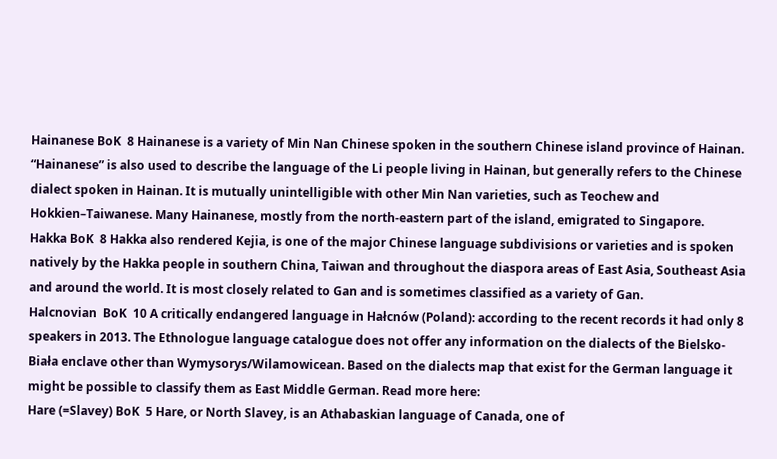Hainanese BoK  8 Hainanese is a variety of Min Nan Chinese spoken in the southern Chinese island province of Hainan. “Hainanese” is also used to describe the language of the Li people living in Hainan, but generally refers to the Chinese dialect spoken in Hainan. It is mutually unintelligible with other Min Nan varieties, such as Teochew and Hokkien–Taiwanese. Many Hainanese, mostly from the north-eastern part of the island, emigrated to Singapore.
Hakka BoK  8 Hakka also rendered Kejia, is one of the major Chinese language subdivisions or varieties and is spoken natively by the Hakka people in southern China, Taiwan and throughout the diaspora areas of East Asia, Southeast Asia and around the world. It is most closely related to Gan and is sometimes classified as a variety of Gan.
Halcnovian  BoK  10 A critically endangered language in Hałcnów (Poland): according to the recent records it had only 8 speakers in 2013. The Ethnologue language catalogue does not offer any information on the dialects of the Bielsko-Biała enclave other than Wymysorys/Wilamowicean. Based on the dialects map that exist for the German language it might be possible to classify them as East Middle German. Read more here:
Hare (=Slavey) BoK  5 Hare, or North Slavey, is an Athabaskian language of Canada, one of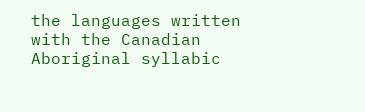the languages written with the Canadian Aboriginal syllabic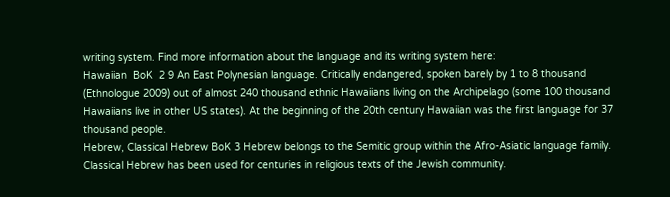writing system. Find more information about the language and its writing system here:
Hawaiian  BoK  2 9 An East Polynesian language. Critically endangered, spoken barely by 1 to 8 thousand (Ethnologue 2009) out of almost 240 thousand ethnic Hawaiians living on the Archipelago (some 100 thousand Hawaiians live in other US states). At the beginning of the 20th century Hawaiian was the first language for 37 thousand people.
Hebrew, Classical Hebrew BoK 3 Hebrew belongs to the Semitic group within the Afro-Asiatic language family. Classical Hebrew has been used for centuries in religious texts of the Jewish community.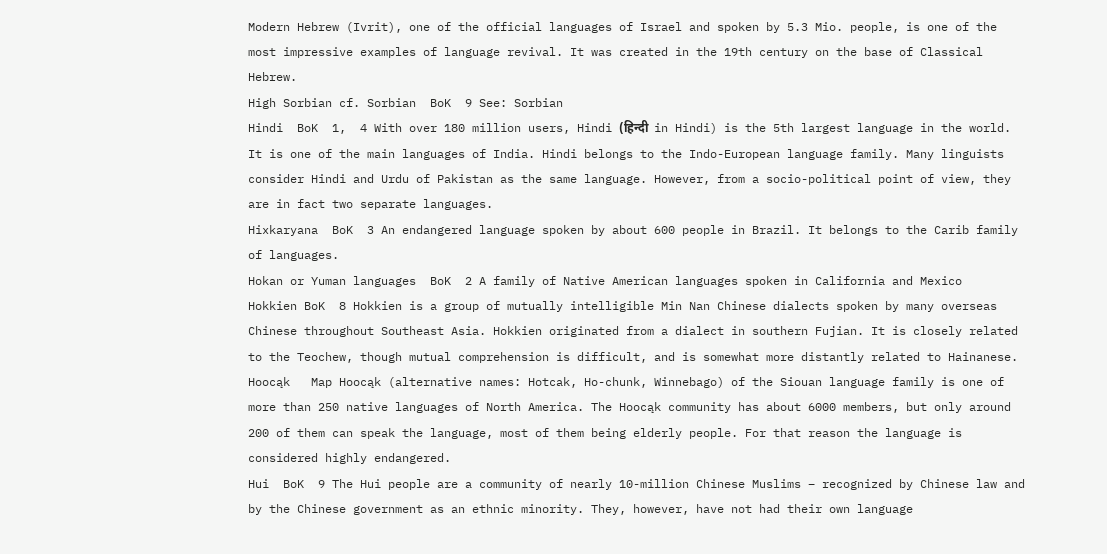Modern Hebrew (Ivrit), one of the official languages of Israel and spoken by 5.3 Mio. people, is one of the most impressive examples of language revival. It was created in the 19th century on the base of Classical Hebrew.
High Sorbian cf. Sorbian  BoK  9 See: Sorbian
Hindi  BoK  1,  4 With over 180 million users, Hindi (हिन्दी  in Hindi) is the 5th largest language in the world. It is one of the main languages of India. Hindi belongs to the Indo-European language family. Many linguists consider Hindi and Urdu of Pakistan as the same language. However, from a socio-political point of view, they are in fact two separate languages.
Hixkaryana  BoK  3 An endangered language spoken by about 600 people in Brazil. It belongs to the Carib family of languages.
Hokan or Yuman languages  BoK  2 A family of Native American languages spoken in California and Mexico
Hokkien BoK  8 Hokkien is a group of mutually intelligible Min Nan Chinese dialects spoken by many overseas Chinese throughout Southeast Asia. Hokkien originated from a dialect in southern Fujian. It is closely related to the Teochew, though mutual comprehension is difficult, and is somewhat more distantly related to Hainanese.
Hoocąk   Map Hoocąk (alternative names: Hotcak, Ho-chunk, Winnebago) of the Siouan language family is one of more than 250 native languages of North America. The Hoocąk community has about 6000 members, but only around 200 of them can speak the language, most of them being elderly people. For that reason the language is considered highly endangered.
Hui  BoK  9 The Hui people are a community of nearly 10-million Chinese Muslims – recognized by Chinese law and by the Chinese government as an ethnic minority. They, however, have not had their own language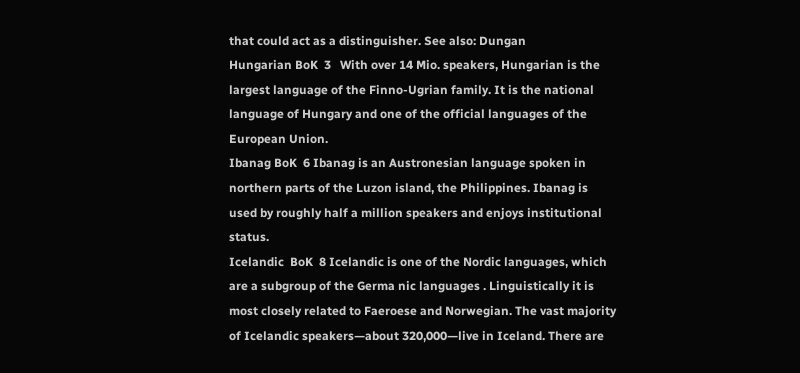that could act as a distinguisher. See also: Dungan
Hungarian BoK  3   With over 14 Mio. speakers, Hungarian is the largest language of the Finno-Ugrian family. It is the national language of Hungary and one of the official languages of the European Union.
Ibanag BoK  6 Ibanag is an Austronesian language spoken in northern parts of the Luzon island, the Philippines. Ibanag is used by roughly half a million speakers and enjoys institutional status.
Icelandic  BoK  8 Icelandic is one of the Nordic languages, which are a subgroup of the Germa nic languages . Linguistically it is most closely related to Faeroese and Norwegian. The vast majority of Icelandic speakers—about 320,000—live in Iceland. There are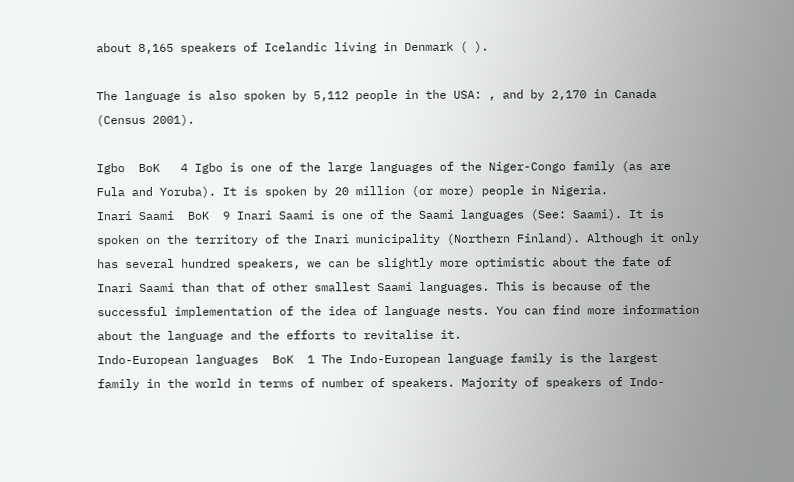about 8,165 speakers of Icelandic living in Denmark ( ).

The language is also spoken by 5,112 people in the USA: , and by 2,170 in Canada (Census 2001).

Igbo  BoK   4 Igbo is one of the large languages of the Niger-Congo family (as are Fula and Yoruba). It is spoken by 20 million (or more) people in Nigeria.
Inari Saami  BoK  9 Inari Saami is one of the Saami languages (See: Saami). It is spoken on the territory of the Inari municipality (Northern Finland). Although it only has several hundred speakers, we can be slightly more optimistic about the fate of Inari Saami than that of other smallest Saami languages. This is because of the successful implementation of the idea of language nests. You can find more information about the language and the efforts to revitalise it.
Indo-European languages  BoK  1 The Indo-European language family is the largest family in the world in terms of number of speakers. Majority of speakers of Indo-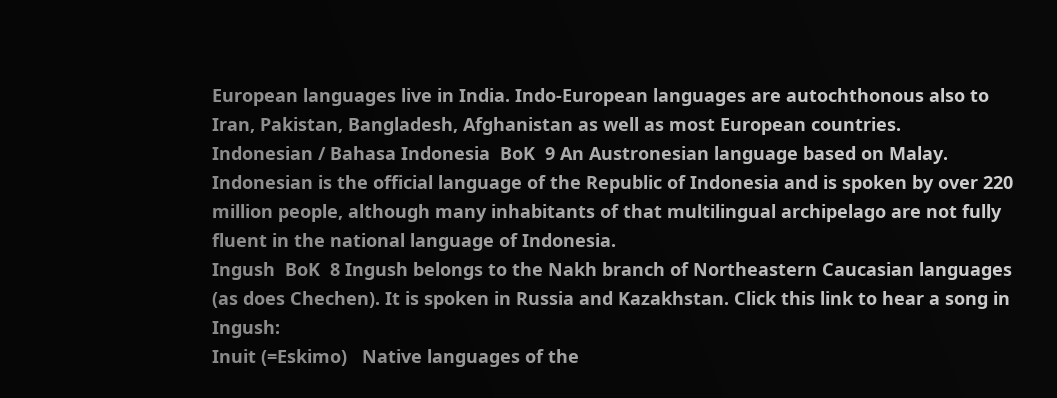European languages live in India. Indo-European languages are autochthonous also to Iran, Pakistan, Bangladesh, Afghanistan as well as most European countries.
Indonesian / Bahasa Indonesia  BoK  9 An Austronesian language based on Malay. Indonesian is the official language of the Republic of Indonesia and is spoken by over 220 million people, although many inhabitants of that multilingual archipelago are not fully fluent in the national language of Indonesia.
Ingush  BoK  8 Ingush belongs to the Nakh branch of Northeastern Caucasian languages (as does Chechen). It is spoken in Russia and Kazakhstan. Click this link to hear a song in Ingush:
Inuit (=Eskimo)   Native languages of the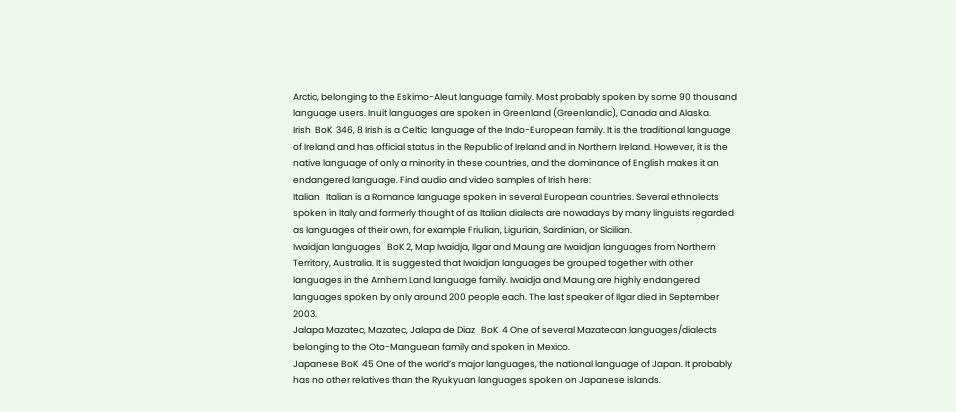Arctic, belonging to the Eskimo-Aleut language family. Most probably spoken by some 90 thousand language users. Inuit languages are spoken in Greenland (Greenlandic), Canada and Alaska.
Irish  BoK  346, 8 Irish is a Celtic  language of the Indo-European family. It is the traditional language of Ireland and has official status in the Republic of Ireland and in Northern Ireland. However, it is the native language of only a minority in these countries, and the dominance of English makes it an endangered language. Find audio and video samples of Irish here:
Italian   Italian is a Romance language spoken in several European countries. Several ethnolects spoken in Italy and formerly thought of as Italian dialects are nowadays by many linguists regarded as languages of their own, for example Friulian, Ligurian, Sardinian, or Sicilian.
Iwaidjan languages   BoK 2, Map Iwaidja, Ilgar and Maung are Iwaidjan languages from Northern Territory, Australia. It is suggested that Iwaidjan languages be grouped together with other languages in the Arnhem Land language family. Iwaidja and Maung are highly endangered languages spoken by only around 200 people each. The last speaker of Ilgar died in September 2003.
Jalapa Mazatec, Mazatec, Jalapa de Diaz   BoK  4 One of several Mazatecan languages/dialects belonging to the Oto-Manguean family and spoken in Mexico.
Japanese BoK  45 One of the world’s major languages, the national language of Japan. It probably has no other relatives than the Ryukyuan languages spoken on Japanese islands.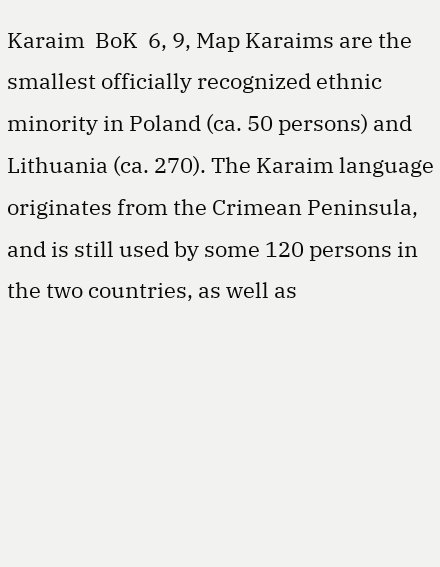Karaim  BoK  6, 9, Map Karaims are the smallest officially recognized ethnic minority in Poland (ca. 50 persons) and Lithuania (ca. 270). The Karaim language originates from the Crimean Peninsula, and is still used by some 120 persons in the two countries, as well as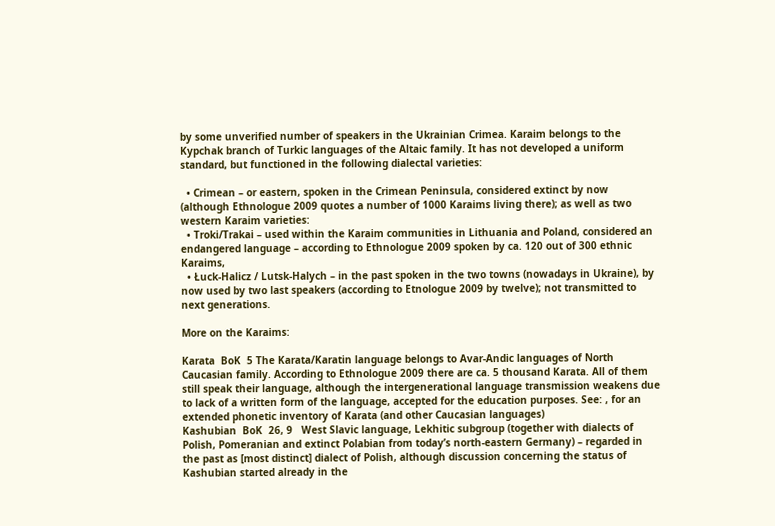by some unverified number of speakers in the Ukrainian Crimea. Karaim belongs to the Kypchak branch of Turkic languages of the Altaic family. It has not developed a uniform standard, but functioned in the following dialectal varieties:

  • Crimean – or eastern, spoken in the Crimean Peninsula, considered extinct by now (although Ethnologue 2009 quotes a number of 1000 Karaims living there); as well as two western Karaim varieties:
  • Troki/Trakai – used within the Karaim communities in Lithuania and Poland, considered an endangered language – according to Ethnologue 2009 spoken by ca. 120 out of 300 ethnic Karaims,
  • Łuck-Halicz / Lutsk-Halych – in the past spoken in the two towns (nowadays in Ukraine), by now used by two last speakers (according to Etnologue 2009 by twelve); not transmitted to next generations.

More on the Karaims:

Karata  BoK  5 The Karata/Karatin language belongs to Avar-Andic languages of North Caucasian family. According to Ethnologue 2009 there are ca. 5 thousand Karata. All of them still speak their language, although the intergenerational language transmission weakens due to lack of a written form of the language, accepted for the education purposes. See: , for an extended phonetic inventory of Karata (and other Caucasian languages)
Kashubian  BoK  26, 9   West Slavic language, Lekhitic subgroup (together with dialects of Polish, Pomeranian and extinct Polabian from today’s north-eastern Germany) – regarded in the past as [most distinct] dialect of Polish, although discussion concerning the status of Kashubian started already in the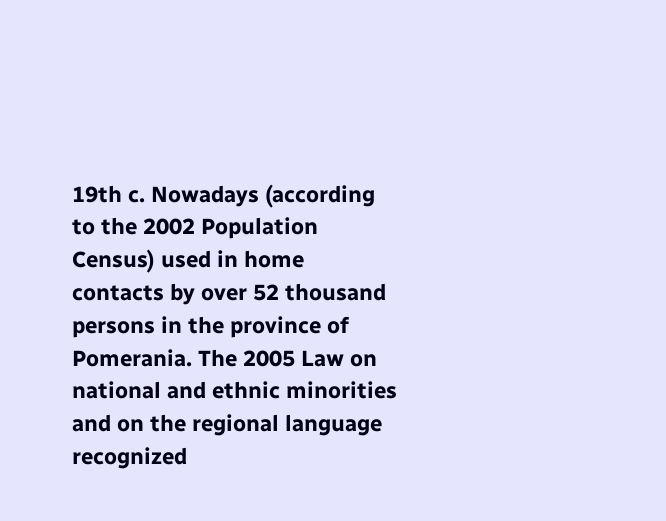19th c. Nowadays (according to the 2002 Population Census) used in home contacts by over 52 thousand persons in the province of Pomerania. The 2005 Law on national and ethnic minorities and on the regional language recognized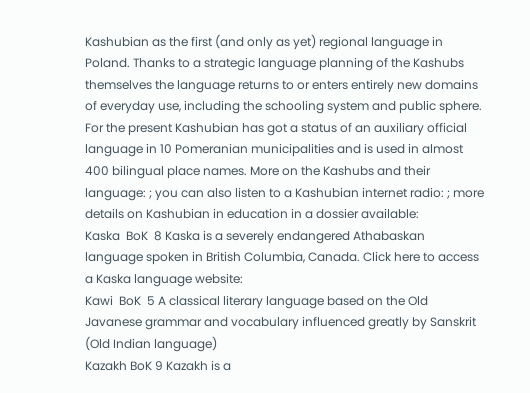Kashubian as the first (and only as yet) regional language in Poland. Thanks to a strategic language planning of the Kashubs themselves the language returns to or enters entirely new domains of everyday use, including the schooling system and public sphere. For the present Kashubian has got a status of an auxiliary official language in 10 Pomeranian municipalities and is used in almost 400 bilingual place names. More on the Kashubs and their language: ; you can also listen to a Kashubian internet radio: ; more details on Kashubian in education in a dossier available:
Kaska  BoK  8 Kaska is a severely endangered Athabaskan language spoken in British Columbia, Canada. Click here to access a Kaska language website:
Kawi  BoK  5 A classical literary language based on the Old Javanese grammar and vocabulary influenced greatly by Sanskrit (Old Indian language)
Kazakh BoK 9 Kazakh is a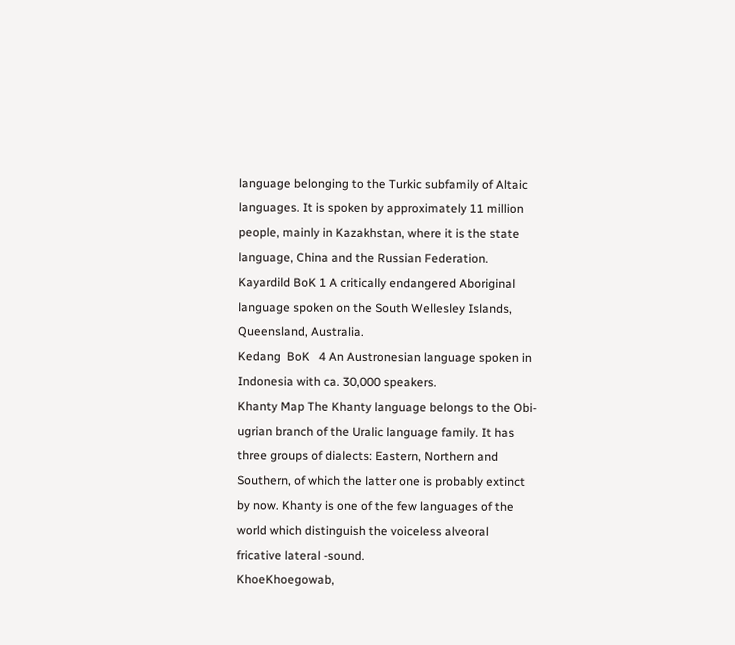language belonging to the Turkic subfamily of Altaic languages. It is spoken by approximately 11 million people, mainly in Kazakhstan, where it is the state language, China and the Russian Federation.
Kayardild BoK 1 A critically endangered Aboriginal language spoken on the South Wellesley Islands, Queensland, Australia.
Kedang  BoK   4 An Austronesian language spoken in Indonesia with ca. 30,000 speakers.
Khanty Map The Khanty language belongs to the Obi-ugrian branch of the Uralic language family. It has three groups of dialects: Eastern, Northern and Southern, of which the latter one is probably extinct by now. Khanty is one of the few languages of the world which distinguish the voiceless alveoral fricative lateral -sound.
KhoeKhoegowab,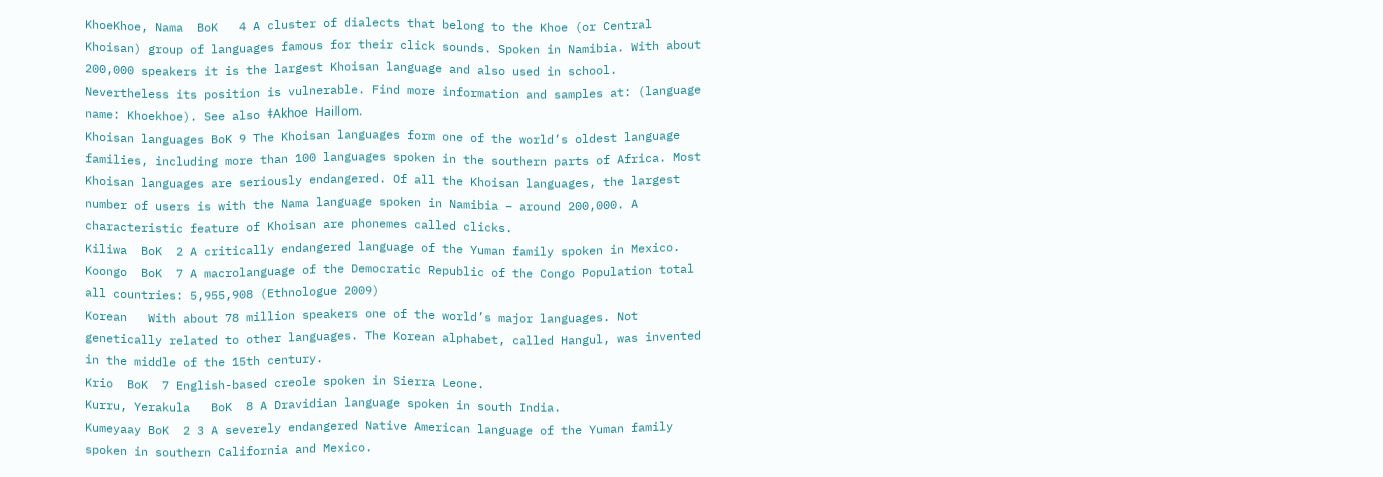KhoeKhoe, Nama  BoK   4 A cluster of dialects that belong to the Khoe (or Central Khoisan) group of languages famous for their click sounds. Spoken in Namibia. With about 200,000 speakers it is the largest Khoisan language and also used in school. Nevertheless its position is vulnerable. Find more information and samples at: (language name: Khoekhoe). See also ǂAkhoe Haiǁom.
Khoisan languages BoK 9 The Khoisan languages form one of the world’s oldest language families, including more than 100 languages spoken in the southern parts of Africa. Most Khoisan languages are seriously endangered. Of all the Khoisan languages, the largest number of users is with the Nama language spoken in Namibia – around 200,000. A characteristic feature of Khoisan are phonemes called clicks.
Kiliwa  BoK  2 A critically endangered language of the Yuman family spoken in Mexico.
Koongo  BoK  7 A macrolanguage of the Democratic Republic of the Congo Population total all countries: 5,955,908 (Ethnologue 2009)
Korean   With about 78 million speakers one of the world’s major languages. Not genetically related to other languages. The Korean alphabet, called Hangul, was invented in the middle of the 15th century.
Krio  BoK  7 English-based creole spoken in Sierra Leone.
Kurru, Yerakula   BoK  8 A Dravidian language spoken in south India.
Kumeyaay BoK  2 3 A severely endangered Native American language of the Yuman family spoken in southern California and Mexico.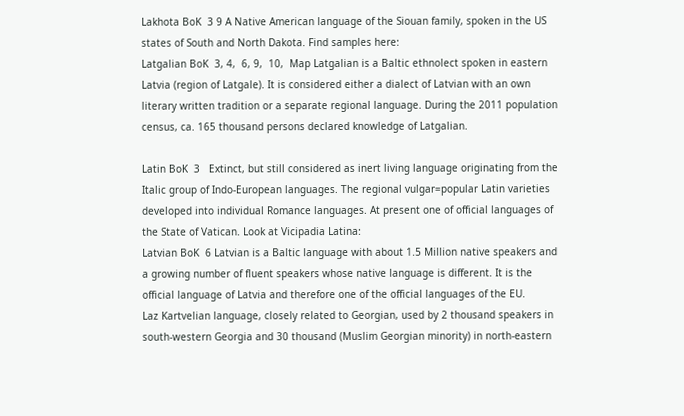Lakhota BoK  3 9 A Native American language of the Siouan family, spoken in the US states of South and North Dakota. Find samples here:
Latgalian BoK  3, 4,  6, 9,  10,  Map Latgalian is a Baltic ethnolect spoken in eastern Latvia (region of Latgale). It is considered either a dialect of Latvian with an own literary written tradition or a separate regional language. During the 2011 population census, ca. 165 thousand persons declared knowledge of Latgalian.

Latin BoK  3   Extinct, but still considered as inert living language originating from the Italic group of Indo-European languages. The regional vulgar=popular Latin varieties developed into individual Romance languages. At present one of official languages of the State of Vatican. Look at Vicipadia Latina:
Latvian BoK  6 Latvian is a Baltic language with about 1.5 Million native speakers and a growing number of fluent speakers whose native language is different. It is the official language of Latvia and therefore one of the official languages of the EU.
Laz Kartvelian language, closely related to Georgian, used by 2 thousand speakers in south-western Georgia and 30 thousand (Muslim Georgian minority) in north-eastern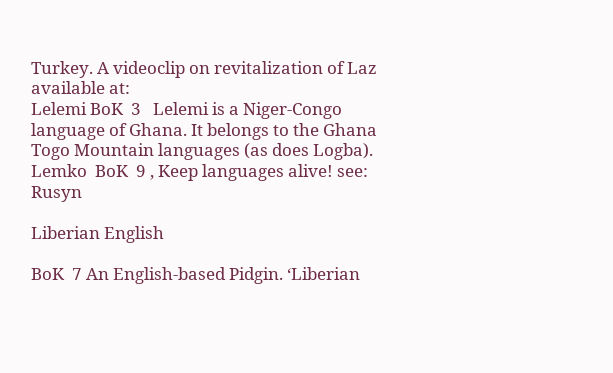Turkey. A videoclip on revitalization of Laz available at:
Lelemi BoK  3   Lelemi is a Niger-Congo language of Ghana. It belongs to the Ghana Togo Mountain languages (as does Logba).
Lemko  BoK  9 , Keep languages alive! see: Rusyn

Liberian English

BoK  7 An English-based Pidgin. ‘Liberian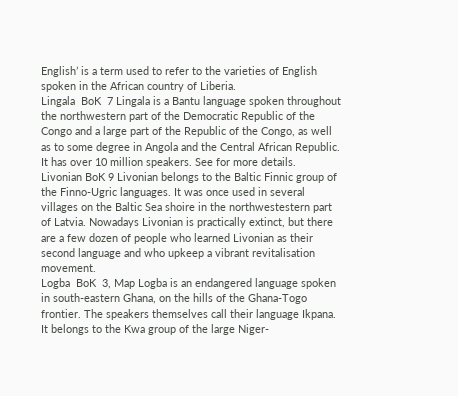English’ is a term used to refer to the varieties of English spoken in the African country of Liberia.
Lingala  BoK  7 Lingala is a Bantu language spoken throughout the northwestern part of the Democratic Republic of the Congo and a large part of the Republic of the Congo, as well as to some degree in Angola and the Central African Republic. It has over 10 million speakers. See for more details.
Livonian BoK 9 Livonian belongs to the Baltic Finnic group of the Finno-Ugric languages. It was once used in several villages on the Baltic Sea shoire in the northwestestern part of Latvia. Nowadays Livonian is practically extinct, but there are a few dozen of people who learned Livonian as their second language and who upkeep a vibrant revitalisation movement.
Logba  BoK  3, Map Logba is an endangered language spoken in south-eastern Ghana, on the hills of the Ghana-Togo frontier. The speakers themselves call their language Ikpana. It belongs to the Kwa group of the large Niger-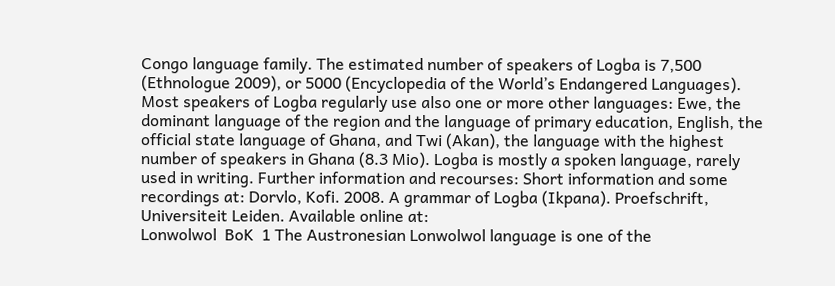Congo language family. The estimated number of speakers of Logba is 7,500 (Ethnologue 2009), or 5000 (Encyclopedia of the World’s Endangered Languages). Most speakers of Logba regularly use also one or more other languages: Ewe, the dominant language of the region and the language of primary education, English, the official state language of Ghana, and Twi (Akan), the language with the highest number of speakers in Ghana (8.3 Mio). Logba is mostly a spoken language, rarely used in writing. Further information and recourses: Short information and some recordings at: Dorvlo, Kofi. 2008. A grammar of Logba (Ikpana). Proefschrift, Universiteit Leiden. Available online at:
Lonwolwol  BoK  1 The Austronesian Lonwolwol language is one of the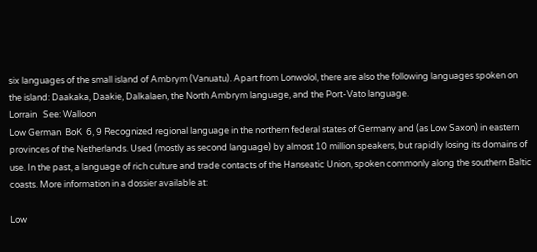six languages of the small island of Ambrym (Vanuatu). Apart from Lonwolol, there are also the following languages spoken on the island: Daakaka, Daakie, Dalkalaen, the North Ambrym language, and the Port-Vato language.
Lorrain   See: Walloon
Low German  BoK  6, 9 Recognized regional language in the northern federal states of Germany and (as Low Saxon) in eastern provinces of the Netherlands. Used (mostly as second language) by almost 10 million speakers, but rapidly losing its domains of use. In the past, a language of rich culture and trade contacts of the Hanseatic Union, spoken commonly along the southern Baltic coasts. More information in a dossier available at:

Low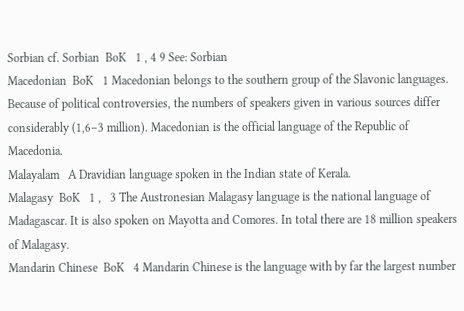Sorbian cf. Sorbian  BoK   1 , 4 9 See: Sorbian
Macedonian  BoK   1 Macedonian belongs to the southern group of the Slavonic languages. Because of political controversies, the numbers of speakers given in various sources differ considerably (1,6–3 million). Macedonian is the official language of the Republic of Macedonia.
Malayalam   A Dravidian language spoken in the Indian state of Kerala.
Malagasy  BoK   1 ,   3 The Austronesian Malagasy language is the national language of Madagascar. It is also spoken on Mayotta and Comores. In total there are 18 million speakers of Malagasy.
Mandarin Chinese  BoK   4 Mandarin Chinese is the language with by far the largest number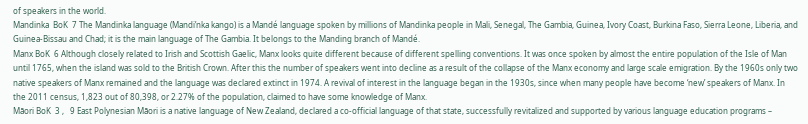of speakers in the world.
Mandinka  BoK  7 The Mandinka language (Mandi’nka kango) is a Mandé language spoken by millions of Mandinka people in Mali, Senegal, The Gambia, Guinea, Ivory Coast, Burkina Faso, Sierra Leone, Liberia, and Guinea-Bissau and Chad; it is the main language of The Gambia. It belongs to the Manding branch of Mandé.
Manx BoK  6 Although closely related to Irish and Scottish Gaelic, Manx looks quite different because of different spelling conventions. It was once spoken by almost the entire population of the Isle of Man until 1765, when the island was sold to the British Crown. After this the number of speakers went into decline as a result of the collapse of the Manx economy and large scale emigration. By the 1960s only two native speakers of Manx remained and the language was declared extinct in 1974. A revival of interest in the language began in the 1930s, since when many people have become ‘new’ speakers of Manx. In the 2011 census, 1,823 out of 80,398, or 2.27% of the population, claimed to have some knowledge of Manx.
Māori BoK  3 ,   9 East Polynesian Māori is a native language of New Zealand, declared a co-official language of that state, successfully revitalized and supported by various language education programs –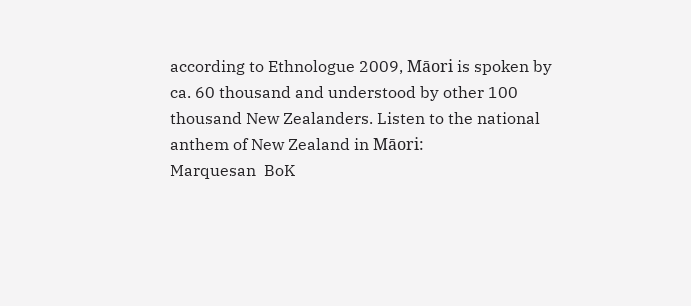according to Ethnologue 2009, Māori is spoken by ca. 60 thousand and understood by other 100 thousand New Zealanders. Listen to the national anthem of New Zealand in Māori:
Marquesan  BoK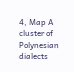4, Map A cluster of Polynesian dialects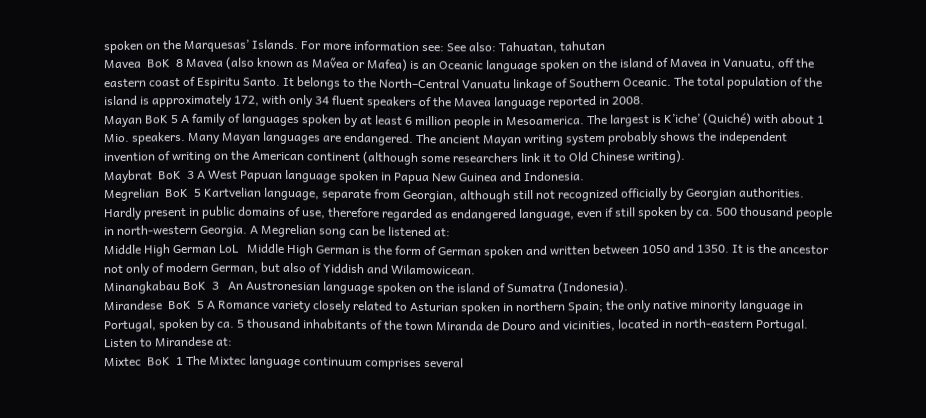spoken on the Marquesas’ Islands. For more information see: See also: Tahuatan, tahutan
Mavea  BoK  8 Mavea (also known as Mav̋ea or Mafea) is an Oceanic language spoken on the island of Mavea in Vanuatu, off the eastern coast of Espiritu Santo. It belongs to the North–Central Vanuatu linkage of Southern Oceanic. The total population of the island is approximately 172, with only 34 fluent speakers of the Mavea language reported in 2008.
Mayan BoK 5 A family of languages spoken by at least 6 million people in Mesoamerica. The largest is K’iche’ (Quiché) with about 1 Mio. speakers. Many Mayan languages are endangered. The ancient Mayan writing system probably shows the independent invention of writing on the American continent (although some researchers link it to Old Chinese writing).
Maybrat  BoK  3 A West Papuan language spoken in Papua New Guinea and Indonesia.
Megrelian  BoK  5 Kartvelian language, separate from Georgian, although still not recognized officially by Georgian authorities. Hardly present in public domains of use, therefore regarded as endangered language, even if still spoken by ca. 500 thousand people in north-western Georgia. A Megrelian song can be listened at:
Middle High German LoL   Middle High German is the form of German spoken and written between 1050 and 1350. It is the ancestor not only of modern German, but also of Yiddish and Wilamowicean.
Minangkabau BoK  3   An Austronesian language spoken on the island of Sumatra (Indonesia).
Mirandese  BoK  5 A Romance variety closely related to Asturian spoken in northern Spain; the only native minority language in Portugal, spoken by ca. 5 thousand inhabitants of the town Miranda de Douro and vicinities, located in north-eastern Portugal. Listen to Mirandese at:
Mixtec  BoK  1 The Mixtec language continuum comprises several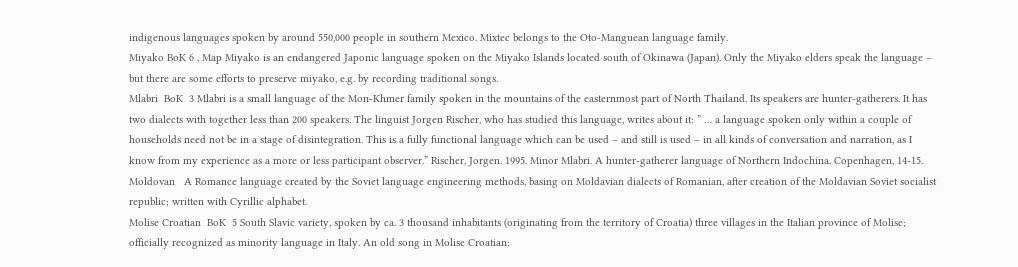indigenous languages spoken by around 550,000 people in southern Mexico. Mixtec belongs to the Oto-Manguean language family.
Miyako BoK 6 , Map Miyako is an endangered Japonic language spoken on the Miyako Islands located south of Okinawa (Japan). Only the Miyako elders speak the language – but there are some efforts to preserve miyako, e.g. by recording traditional songs.
Mlabri  BoK  3 Mlabri is a small language of the Mon-Khmer family spoken in the mountains of the easternmost part of North Thailand. Its speakers are hunter-gatherers. It has two dialects with together less than 200 speakers. The linguist Jorgen Rischer, who has studied this language, writes about it: ” … a language spoken only within a couple of households need not be in a stage of disintegration. This is a fully functional language which can be used – and still is used – in all kinds of conversation and narration, as I know from my experience as a more or less participant observer.” Rischer, Jorgen. 1995. Minor Mlabri. A hunter-gatherer language of Northern Indochina. Copenhagen, 14-15.
Moldovan   A Romance language created by the Soviet language engineering methods, basing on Moldavian dialects of Romanian, after creation of the Moldavian Soviet socialist republic; written with Cyrillic alphabet.
Molise Croatian  BoK  5 South Slavic variety, spoken by ca. 3 thousand inhabitants (originating from the territory of Croatia) three villages in the Italian province of Molise; officially recognized as minority language in Italy. An old song in Molise Croatian: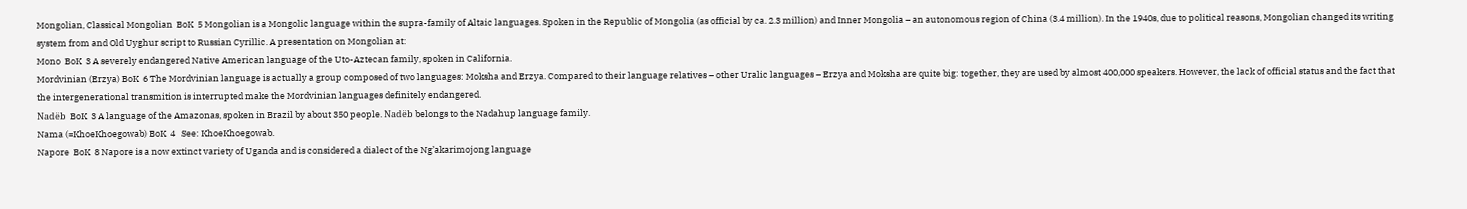Mongolian, Classical Mongolian  BoK  5 Mongolian is a Mongolic language within the supra-family of Altaic languages. Spoken in the Republic of Mongolia (as official by ca. 2.3 million) and Inner Mongolia – an autonomous region of China (3.4 million). In the 1940s, due to political reasons, Mongolian changed its writing system from and Old Uyghur script to Russian Cyrillic. A presentation on Mongolian at:
Mono  BoK  3 A severely endangered Native American language of the Uto-Aztecan family, spoken in California.
Mordvinian (Erzya) BoK  6 The Mordvinian language is actually a group composed of two languages: Moksha and Erzya. Compared to their language relatives – other Uralic languages – Erzya and Moksha are quite big: together, they are used by almost 400,000 speakers. However, the lack of official status and the fact that the intergenerational transmition is interrupted make the Mordvinian languages definitely endangered.
Nadëb  BoK  3 A language of the Amazonas, spoken in Brazil by about 350 people. Nadëb belongs to the Nadahup language family.
Nama (=KhoeKhoegowab) BoK  4   See: KhoeKhoegowab.
Napore  BoK  8 Napore is a now extinct variety of Uganda and is considered a dialect of the Ng’akarimojong language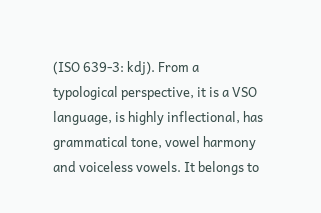(ISO 639-3: kdj). From a typological perspective, it is a VSO language, is highly inflectional, has grammatical tone, vowel harmony and voiceless vowels. It belongs to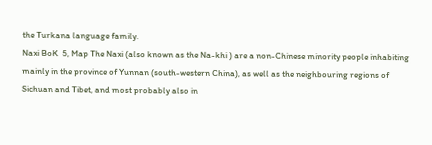the Turkana language family.
Naxi BoK  5, Map The Naxi (also known as the Na-khi ) are a non-Chinese minority people inhabiting mainly in the province of Yunnan (south-western China), as well as the neighbouring regions of Sichuan and Tibet, and most probably also in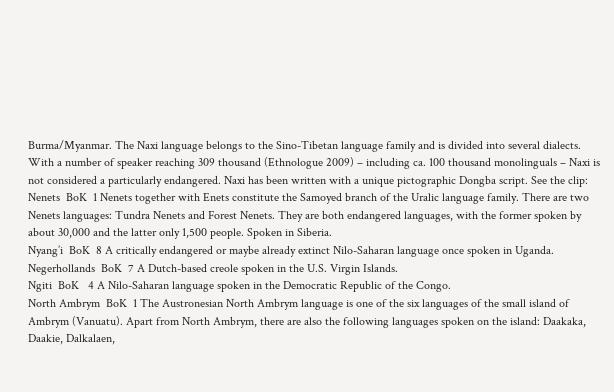Burma/Myanmar. The Naxi language belongs to the Sino-Tibetan language family and is divided into several dialects. With a number of speaker reaching 309 thousand (Ethnologue 2009) – including ca. 100 thousand monolinguals – Naxi is not considered a particularly endangered. Naxi has been written with a unique pictographic Dongba script. See the clip:
Nenets  BoK  1 Nenets together with Enets constitute the Samoyed branch of the Uralic language family. There are two Nenets languages: Tundra Nenets and Forest Nenets. They are both endangered languages, with the former spoken by about 30,000 and the latter only 1,500 people. Spoken in Siberia.
Nyang’i  BoK  8 A critically endangered or maybe already extinct Nilo-Saharan language once spoken in Uganda.
Negerhollands  BoK  7 A Dutch-based creole spoken in the U.S. Virgin Islands.
Ngiti  BoK   4 A Nilo-Saharan language spoken in the Democratic Republic of the Congo.
North Ambrym  BoK  1 The Austronesian North Ambrym language is one of the six languages of the small island of Ambrym (Vanuatu). Apart from North Ambrym, there are also the following languages spoken on the island: Daakaka, Daakie, Dalkalaen,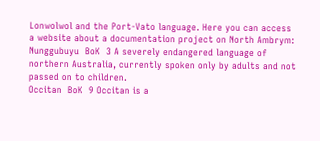Lonwolwol and the Port-Vato language. Here you can access a website about a documentation project on North Ambrym:
Nunggubuyu  BoK  3 A severely endangered language of northern Australia, currently spoken only by adults and not passed on to children.
Occitan  BoK  9 Occitan is a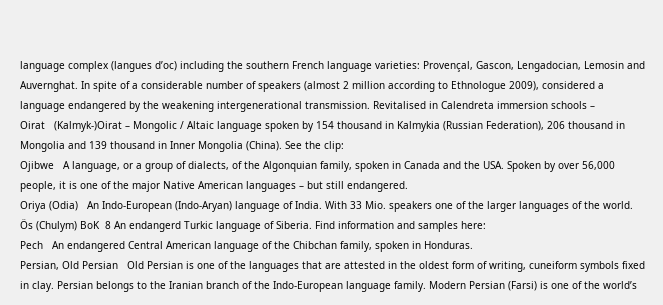language complex (langues d’oc) including the southern French language varieties: Provençal, Gascon, Lengadocian, Lemosin and Auvernghat. In spite of a considerable number of speakers (almost 2 million according to Ethnologue 2009), considered a language endangered by the weakening intergenerational transmission. Revitalised in Calendreta immersion schools –
Oirat   (Kalmyk-)Oirat – Mongolic / Altaic language spoken by 154 thousand in Kalmykia (Russian Federation), 206 thousand in Mongolia and 139 thousand in Inner Mongolia (China). See the clip:
Ojibwe   A language, or a group of dialects, of the Algonquian family, spoken in Canada and the USA. Spoken by over 56,000 people, it is one of the major Native American languages – but still endangered.
Oriya (Odia)   An Indo-European (Indo-Aryan) language of India. With 33 Mio. speakers one of the larger languages of the world.
Ös (Chulym) BoK  8 An endangerd Turkic language of Siberia. Find information and samples here:
Pech   An endangered Central American language of the Chibchan family, spoken in Honduras.
Persian, Old Persian   Old Persian is one of the languages that are attested in the oldest form of writing, cuneiform symbols fixed in clay. Persian belongs to the Iranian branch of the Indo-European language family. Modern Persian (Farsi) is one of the world’s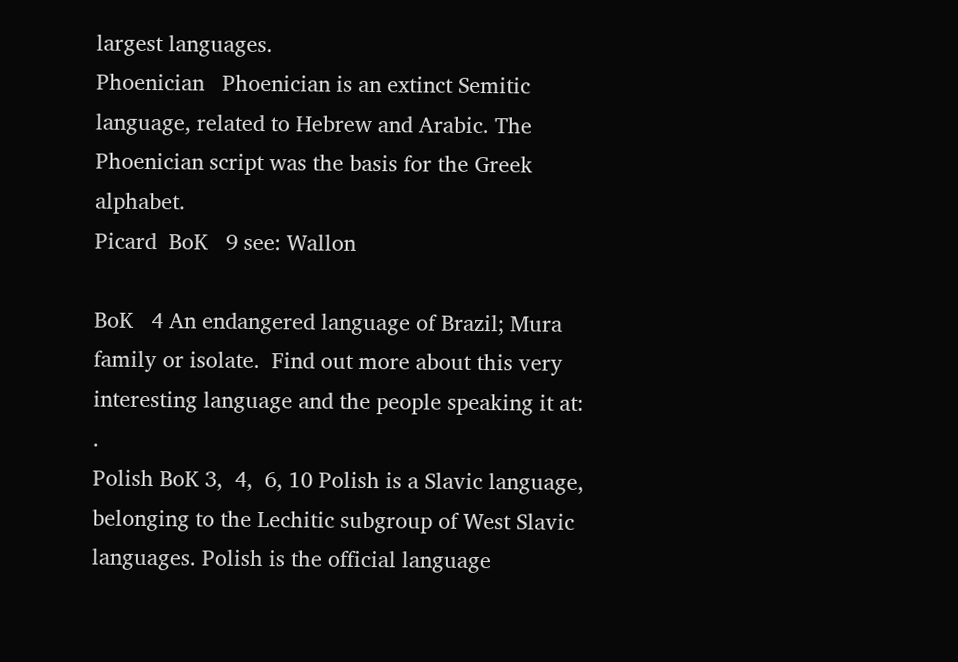largest languages.
Phoenician   Phoenician is an extinct Semitic language, related to Hebrew and Arabic. The Phoenician script was the basis for the Greek alphabet.
Picard  BoK   9 see: Wallon

BoK   4 An endangered language of Brazil; Mura family or isolate.  Find out more about this very interesting language and the people speaking it at: .
Polish BoK 3,  4,  6, 10 Polish is a Slavic language, belonging to the Lechitic subgroup of West Slavic languages. Polish is the official language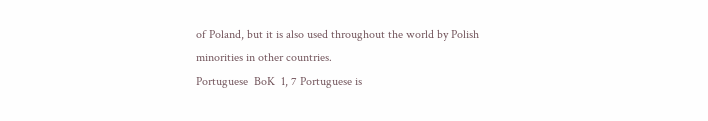of Poland, but it is also used throughout the world by Polish minorities in other countries.
Portuguese  BoK  1, 7 Portuguese is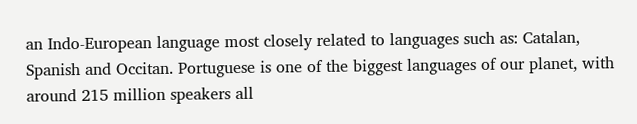an Indo-European language most closely related to languages such as: Catalan, Spanish and Occitan. Portuguese is one of the biggest languages of our planet, with around 215 million speakers all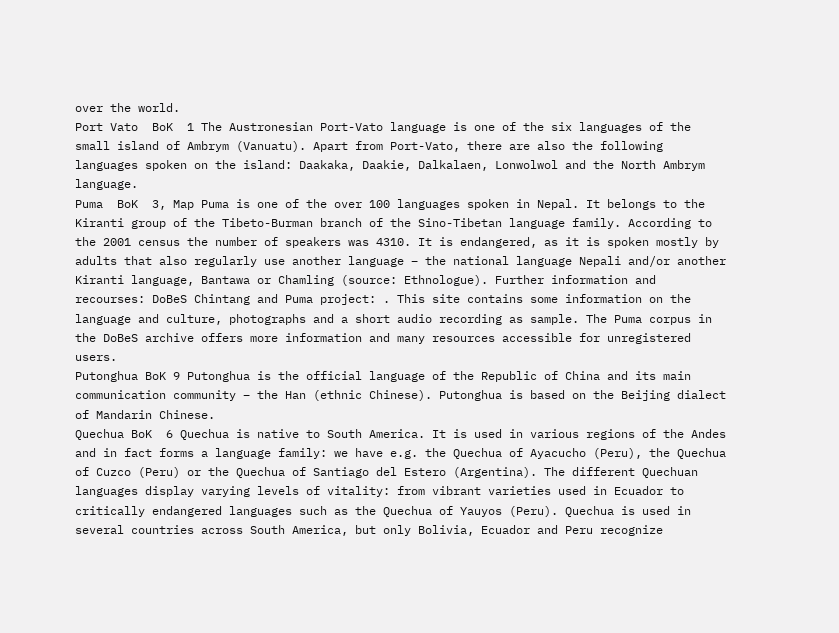over the world.
Port Vato  BoK  1 The Austronesian Port-Vato language is one of the six languages of the small island of Ambrym (Vanuatu). Apart from Port-Vato, there are also the following languages spoken on the island: Daakaka, Daakie, Dalkalaen, Lonwolwol and the North Ambrym language.
Puma  BoK  3, Map Puma is one of the over 100 languages spoken in Nepal. It belongs to the Kiranti group of the Tibeto-Burman branch of the Sino-Tibetan language family. According to the 2001 census the number of speakers was 4310. It is endangered, as it is spoken mostly by adults that also regularly use another language – the national language Nepali and/or another Kiranti language, Bantawa or Chamling (source: Ethnologue). Further information and recourses: DoBeS Chintang and Puma project: . This site contains some information on the language and culture, photographs and a short audio recording as sample. The Puma corpus in the DoBeS archive offers more information and many resources accessible for unregistered users.
Putonghua BoK 9 Putonghua is the official language of the Republic of China and its main communication community – the Han (ethnic Chinese). Putonghua is based on the Beijing dialect of Mandarin Chinese.
Quechua BoK  6 Quechua is native to South America. It is used in various regions of the Andes and in fact forms a language family: we have e.g. the Quechua of Ayacucho (Peru), the Quechua of Cuzco (Peru) or the Quechua of Santiago del Estero (Argentina). The different Quechuan languages display varying levels of vitality: from vibrant varieties used in Ecuador to critically endangered languages such as the Quechua of Yauyos (Peru). Quechua is used in several countries across South America, but only Bolivia, Ecuador and Peru recognize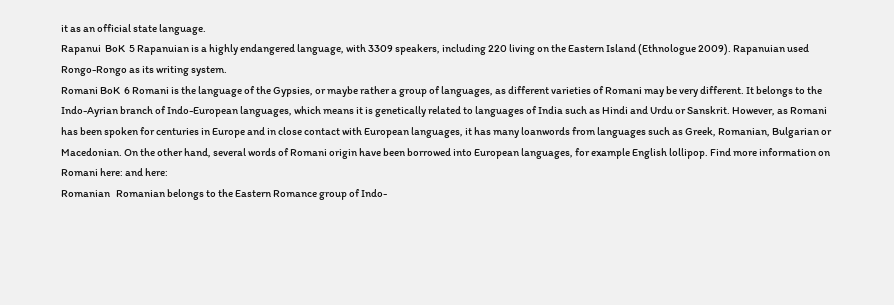it as an official state language.
Rapanui  BoK  5 Rapanuian is a highly endangered language, with 3309 speakers, including 220 living on the Eastern Island (Ethnologue 2009). Rapanuian used Rongo-Rongo as its writing system.
Romani BoK  6 Romani is the language of the Gypsies, or maybe rather a group of languages, as different varieties of Romani may be very different. It belongs to the Indo-Ayrian branch of Indo-European languages, which means it is genetically related to languages of India such as Hindi and Urdu or Sanskrit. However, as Romani has been spoken for centuries in Europe and in close contact with European languages, it has many loanwords from languages such as Greek, Romanian, Bulgarian or Macedonian. On the other hand, several words of Romani origin have been borrowed into European languages, for example English lollipop. Find more information on Romani here: and here:
Romanian   Romanian belongs to the Eastern Romance group of Indo-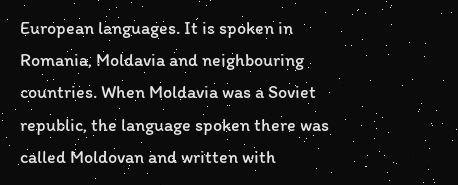European languages. It is spoken in Romania, Moldavia and neighbouring countries. When Moldavia was a Soviet republic, the language spoken there was called Moldovan and written with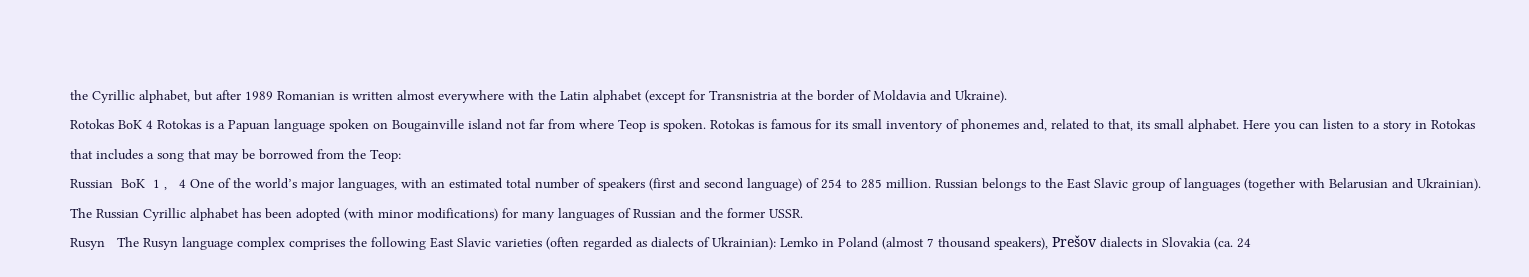the Cyrillic alphabet, but after 1989 Romanian is written almost everywhere with the Latin alphabet (except for Transnistria at the border of Moldavia and Ukraine).
Rotokas BoK 4 Rotokas is a Papuan language spoken on Bougainville island not far from where Teop is spoken. Rotokas is famous for its small inventory of phonemes and, related to that, its small alphabet. Here you can listen to a story in Rotokas that includes a song that may be borrowed from the Teop:
Russian  BoK  1 ,   4 One of the world’s major languages, with an estimated total number of speakers (first and second language) of 254 to 285 million. Russian belongs to the East Slavic group of languages (together with Belarusian and Ukrainian). The Russian Cyrillic alphabet has been adopted (with minor modifications) for many languages of Russian and the former USSR.
Rusyn   The Rusyn language complex comprises the following East Slavic varieties (often regarded as dialects of Ukrainian): Lemko in Poland (almost 7 thousand speakers), Prešov dialects in Slovakia (ca. 24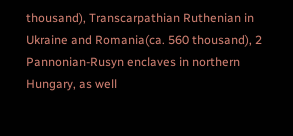thousand), Transcarpathian Ruthenian in Ukraine and Romania(ca. 560 thousand), 2 Pannonian-Rusyn enclaves in northern Hungary, as well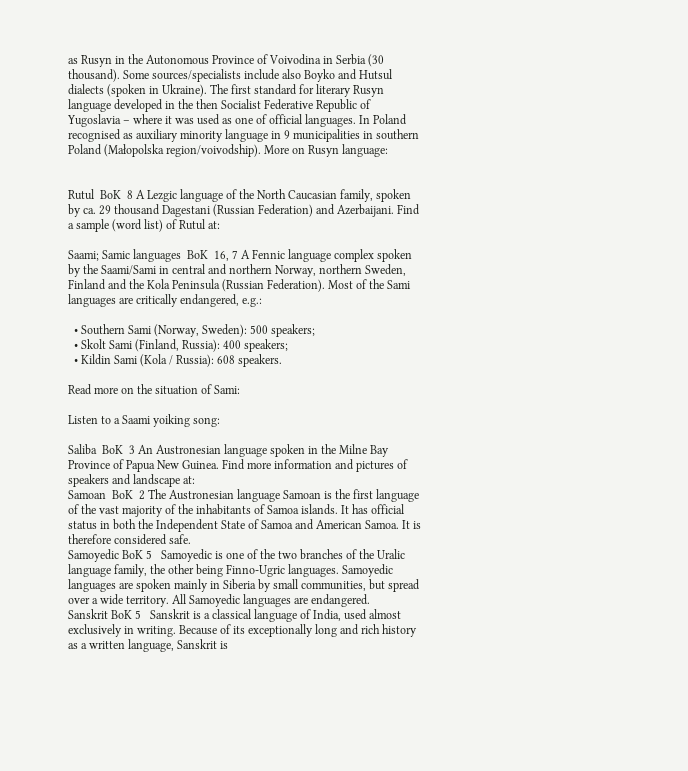as Rusyn in the Autonomous Province of Voivodina in Serbia (30 thousand). Some sources/specialists include also Boyko and Hutsul dialects (spoken in Ukraine). The first standard for literary Rusyn language developed in the then Socialist Federative Republic of Yugoslavia – where it was used as one of official languages. In Poland recognised as auxiliary minority language in 9 municipalities in southern Poland (Małopolska region/voivodship). More on Rusyn language:


Rutul  BoK  8 A Lezgic language of the North Caucasian family, spoken by ca. 29 thousand Dagestani (Russian Federation) and Azerbaijani. Find a sample (word list) of Rutul at:

Saami; Samic languages  BoK  16, 7 A Fennic language complex spoken by the Saami/Sami in central and northern Norway, northern Sweden, Finland and the Kola Peninsula (Russian Federation). Most of the Sami languages are critically endangered, e.g.:

  • Southern Sami (Norway, Sweden): 500 speakers;
  • Skolt Sami (Finland, Russia): 400 speakers;
  • Kildin Sami (Kola / Russia): 608 speakers.

Read more on the situation of Sami:

Listen to a Saami yoiking song:

Saliba  BoK  3 An Austronesian language spoken in the Milne Bay Province of Papua New Guinea. Find more information and pictures of speakers and landscape at:
Samoan  BoK  2 The Austronesian language Samoan is the first language of the vast majority of the inhabitants of Samoa islands. It has official status in both the Independent State of Samoa and American Samoa. It is therefore considered safe.
Samoyedic BoK 5   Samoyedic is one of the two branches of the Uralic language family, the other being Finno-Ugric languages. Samoyedic languages are spoken mainly in Siberia by small communities, but spread over a wide territory. All Samoyedic languages are endangered.
Sanskrit BoK 5   Sanskrit is a classical language of India, used almost exclusively in writing. Because of its exceptionally long and rich history as a written language, Sanskrit is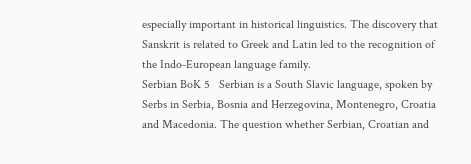especially important in historical linguistics. The discovery that Sanskrit is related to Greek and Latin led to the recognition of the Indo-European language family.
Serbian BoK 5   Serbian is a South Slavic language, spoken by Serbs in Serbia, Bosnia and Herzegovina, Montenegro, Croatia and Macedonia. The question whether Serbian, Croatian and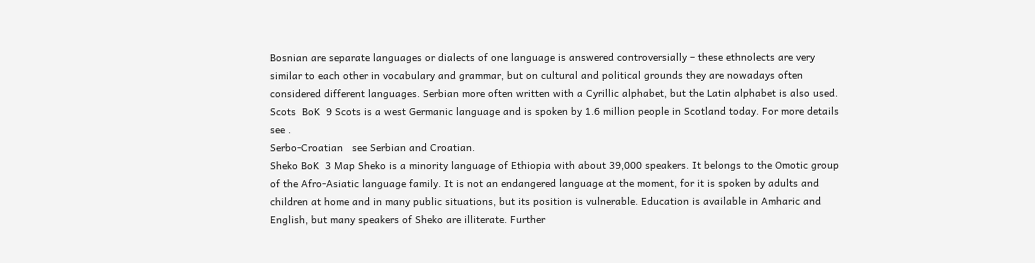Bosnian are separate languages or dialects of one language is answered controversially – these ethnolects are very similar to each other in vocabulary and grammar, but on cultural and political grounds they are nowadays often considered different languages. Serbian more often written with a Cyrillic alphabet, but the Latin alphabet is also used.
Scots  BoK  9 Scots is a west Germanic language and is spoken by 1.6 million people in Scotland today. For more details see .
Serbo-Croatian   see Serbian and Croatian.
Sheko BoK  3 Map Sheko is a minority language of Ethiopia with about 39,000 speakers. It belongs to the Omotic group of the Afro-Asiatic language family. It is not an endangered language at the moment, for it is spoken by adults and children at home and in many public situations, but its position is vulnerable. Education is available in Amharic and English, but many speakers of Sheko are illiterate. Further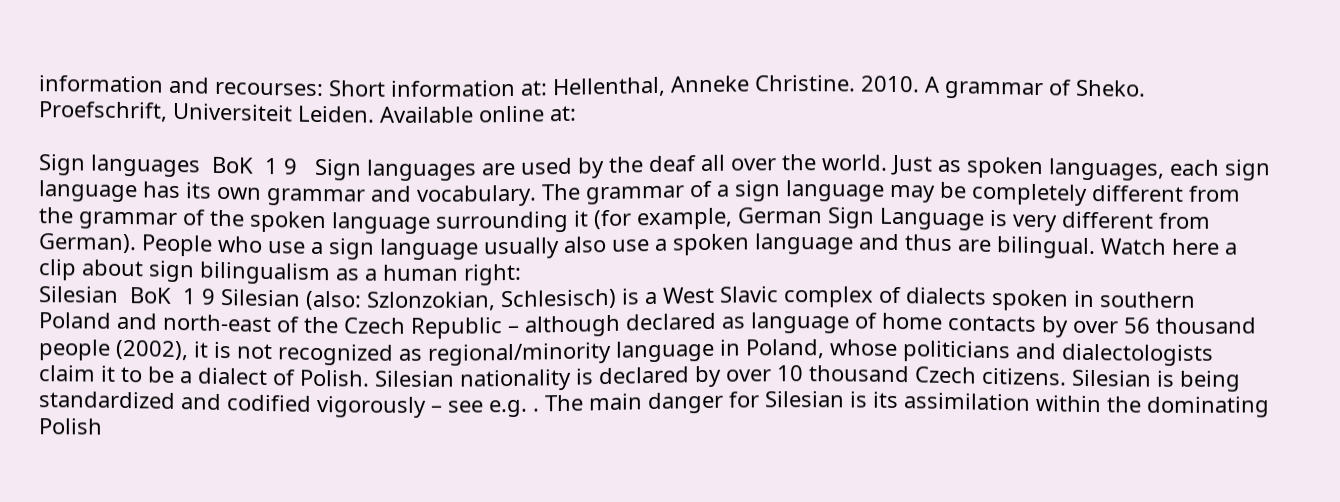information and recourses: Short information at: Hellenthal, Anneke Christine. 2010. A grammar of Sheko.  Proefschrift, Universiteit Leiden. Available online at:

Sign languages  BoK  1 9   Sign languages are used by the deaf all over the world. Just as spoken languages, each sign language has its own grammar and vocabulary. The grammar of a sign language may be completely different from the grammar of the spoken language surrounding it (for example, German Sign Language is very different from German). People who use a sign language usually also use a spoken language and thus are bilingual. Watch here a clip about sign bilingualism as a human right:
Silesian  BoK  1 9 Silesian (also: Szlonzokian, Schlesisch) is a West Slavic complex of dialects spoken in southern Poland and north-east of the Czech Republic – although declared as language of home contacts by over 56 thousand people (2002), it is not recognized as regional/minority language in Poland, whose politicians and dialectologists claim it to be a dialect of Polish. Silesian nationality is declared by over 10 thousand Czech citizens. Silesian is being standardized and codified vigorously – see e.g. . The main danger for Silesian is its assimilation within the dominating Polish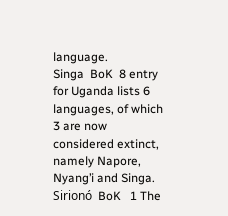language.
Singa  BoK  8 entry for Uganda lists 6 languages, of which 3 are now considered extinct, namely Napore, Nyang’i and Singa.
Sirionó  BoK   1 The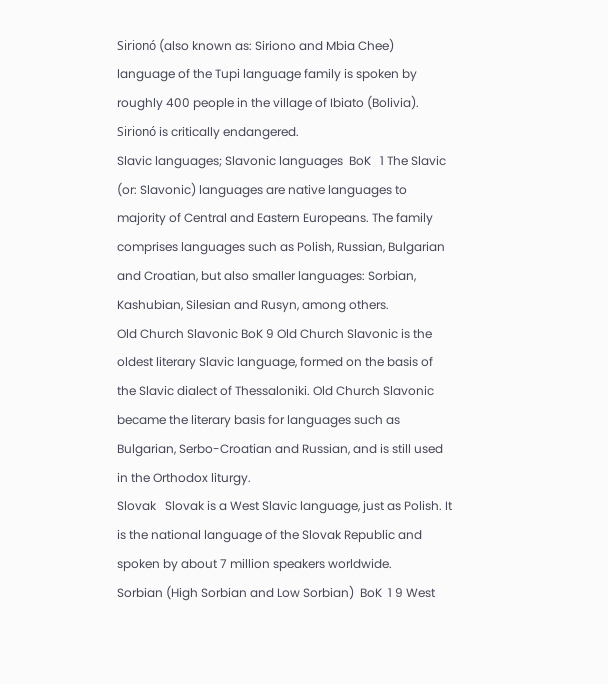Sirionó (also known as: Siriono and Mbia Chee) language of the Tupi language family is spoken by roughly 400 people in the village of Ibiato (Bolivia). Sirionó is critically endangered.
Slavic languages; Slavonic languages  BoK   1 The Slavic (or: Slavonic) languages are native languages to majority of Central and Eastern Europeans. The family comprises languages such as Polish, Russian, Bulgarian and Croatian, but also smaller languages: Sorbian, Kashubian, Silesian and Rusyn, among others.
Old Church Slavonic BoK 9 Old Church Slavonic is the oldest literary Slavic language, formed on the basis of the Slavic dialect of Thessaloniki. Old Church Slavonic became the literary basis for languages such as Bulgarian, Serbo-Croatian and Russian, and is still used in the Orthodox liturgy.
Slovak   Slovak is a West Slavic language, just as Polish. It is the national language of the Slovak Republic and spoken by about 7 million speakers worldwide.
Sorbian (High Sorbian and Low Sorbian)  BoK  1 9 West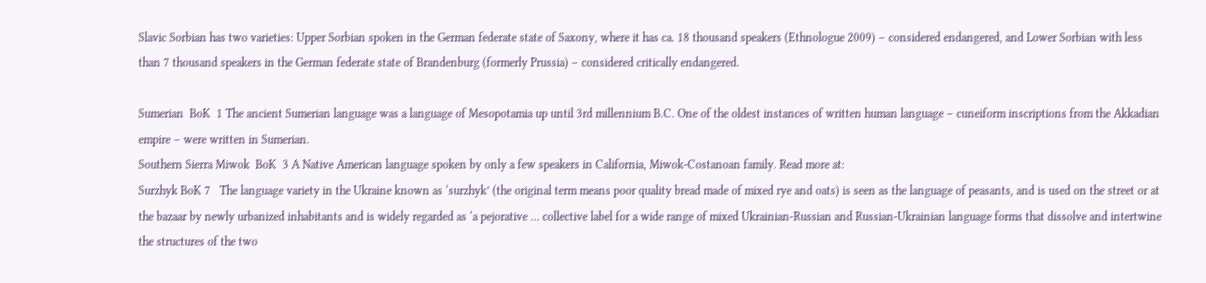Slavic Sorbian has two varieties: Upper Sorbian spoken in the German federate state of Saxony, where it has ca. 18 thousand speakers (Ethnologue 2009) – considered endangered, and Lower Sorbian with less than 7 thousand speakers in the German federate state of Brandenburg (formerly Prussia) – considered critically endangered.

Sumerian  BoK  1 The ancient Sumerian language was a language of Mesopotamia up until 3rd millennium B.C. One of the oldest instances of written human language – cuneiform inscriptions from the Akkadian empire – were written in Sumerian.
Southern Sierra Miwok  BoK  3 A Native American language spoken by only a few speakers in California, Miwok-Costanoan family. Read more at:
Surzhyk BoK 7   The language variety in the Ukraine known as ‘surzhyk’ (the original term means poor quality bread made of mixed rye and oats) is seen as the language of peasants, and is used on the street or at the bazaar by newly urbanized inhabitants and is widely regarded as ‘a pejorative … collective label for a wide range of mixed Ukrainian-Russian and Russian-Ukrainian language forms that dissolve and intertwine the structures of the two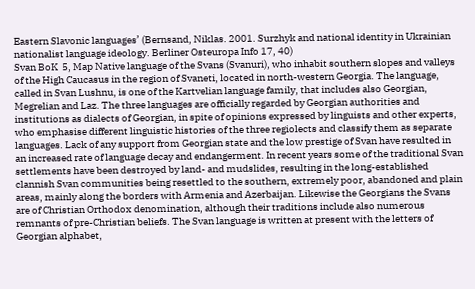Eastern Slavonic languages’ (Bernsand, Niklas. 2001. Surzhyk and national identity in Ukrainian nationalist language ideology. Berliner Osteuropa Info 17, 40)
Svan BoK  5, Map Native language of the Svans (Svanuri), who inhabit southern slopes and valleys of the High Caucasus in the region of Svaneti, located in north-western Georgia. The language, called in Svan Lushnu, is one of the Kartvelian language family, that includes also Georgian, Megrelian and Laz. The three languages are officially regarded by Georgian authorities and institutions as dialects of Georgian, in spite of opinions expressed by linguists and other experts, who emphasise different linguistic histories of the three regiolects and classify them as separate languages. Lack of any support from Georgian state and the low prestige of Svan have resulted in an increased rate of language decay and endangerment. In recent years some of the traditional Svan settlements have been destroyed by land- and mudslides, resulting in the long-established clannish Svan communities being resettled to the southern, extremely poor, abandoned and plain areas, mainly along the borders with Armenia and Azerbaijan. Likewise the Georgians the Svans are of Christian Orthodox denomination, although their traditions include also numerous remnants of pre-Christian beliefs. The Svan language is written at present with the letters of Georgian alphabet,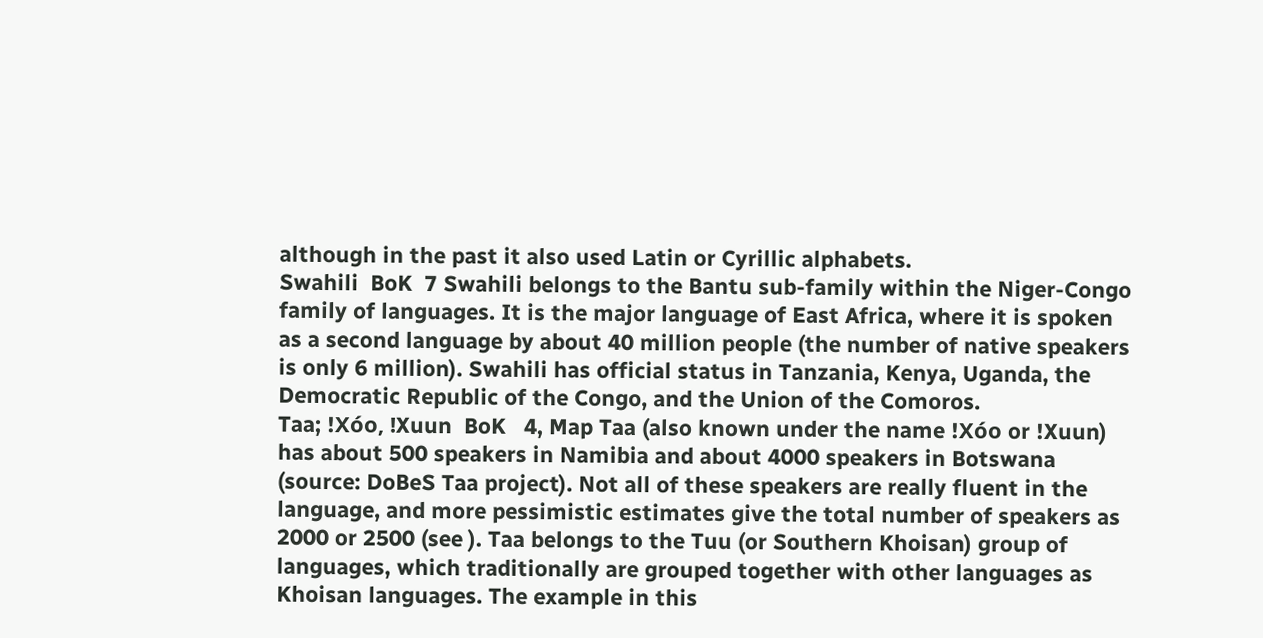although in the past it also used Latin or Cyrillic alphabets.
Swahili  BoK  7 Swahili belongs to the Bantu sub-family within the Niger-Congo family of languages. It is the major language of East Africa, where it is spoken as a second language by about 40 million people (the number of native speakers is only 6 million). Swahili has official status in Tanzania, Kenya, Uganda, the Democratic Republic of the Congo, and the Union of the Comoros.
Taa; !Xóo, !Xuun  BoK   4, Map Taa (also known under the name !Xóo or !Xuun) has about 500 speakers in Namibia and about 4000 speakers in Botswana (source: DoBeS Taa project). Not all of these speakers are really fluent in the language, and more pessimistic estimates give the total number of speakers as 2000 or 2500 (see ). Taa belongs to the Tuu (or Southern Khoisan) group of languages, which traditionally are grouped together with other languages as Khoisan languages. The example in this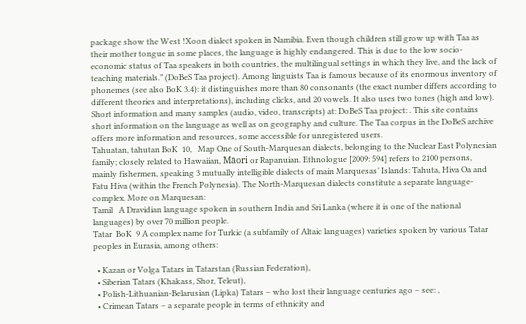package show the West !Xoon dialect spoken in Namibia. Even though children still grow up with Taa as their mother tongue in some places, the language is highly endangered. This is due to the low socio-economic status of Taa speakers in both countries, the multilingual settings in which they live, and the lack of teaching materials.” (DoBeS Taa project). Among linguists Taa is famous because of its enormous inventory of phonemes (see also BoK 3.4): it distinguishes more than 80 consonants (the exact number differs according to different theories and interpretations), including clicks, and 20 vowels. It also uses two tones (high and low). Short information and many samples (audio, video, transcripts) at: DoBeS Taa project: . This site contains short information on the language as well as on geography and culture. The Taa corpus in the DoBeS archive offers more information and resources, some accessible for unregistered users.
Tahuatan, tahutan BoK  10,   Map One of South-Marquesan dialects, belonging to the Nuclear East Polynesian family; closely related to Hawaiian, Māori or Rapanuian. Ethnologue [2009: 594] refers to 2100 persons, mainly fishermen, speaking 3 mutually intelligible dialects of main Marquesas’ Islands: Tahuta, Hiva Oa and Fatu Hiva (within the French Polynesia). The North-Marquesan dialects constitute a separate language-complex. More on Marquesan:
Tamil   A Dravidian language spoken in southern India and Sri Lanka (where it is one of the national languages) by over 70 million people.
Tatar  BoK  9 A complex name for Turkic (a subfamily of Altaic languages) varieties spoken by various Tatar peoples in Eurasia, among others:

  • Kazan or Volga Tatars in Tatarstan (Russian Federation),
  • Siberian Tatars (Khakass, Shor, Teleut),
  • Polish-Lithuanian-Belarusian (Lipka) Tatars – who lost their language centuries ago – see: ,
  • Crimean Tatars – a separate people in terms of ethnicity and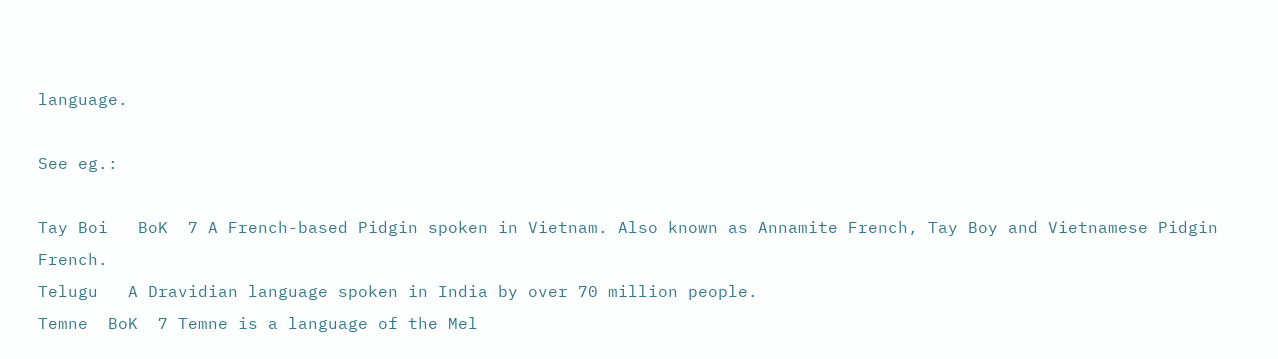language.

See eg.:

Tay Boi   BoK  7 A French-based Pidgin spoken in Vietnam. Also known as Annamite French, Tay Boy and Vietnamese Pidgin French.
Telugu   A Dravidian language spoken in India by over 70 million people.
Temne  BoK  7 Temne is a language of the Mel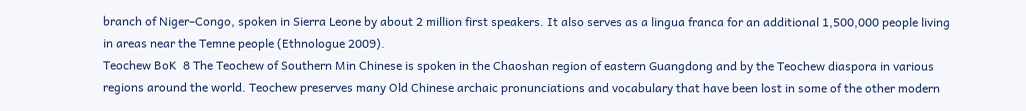branch of Niger–Congo, spoken in Sierra Leone by about 2 million first speakers. It also serves as a lingua franca for an additional 1,500,000 people living in areas near the Temne people (Ethnologue 2009).
Teochew BoK  8 The Teochew of Southern Min Chinese is spoken in the Chaoshan region of eastern Guangdong and by the Teochew diaspora in various regions around the world. Teochew preserves many Old Chinese archaic pronunciations and vocabulary that have been lost in some of the other modern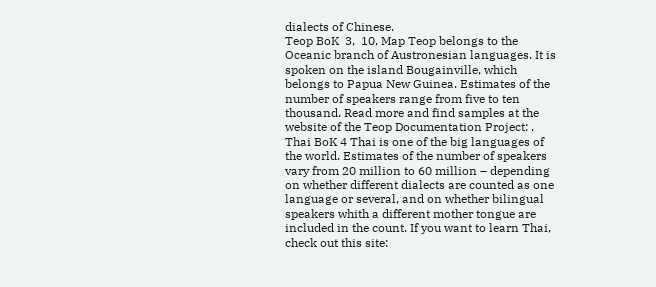dialects of Chinese.
Teop BoK  3,  10, Map Teop belongs to the Oceanic branch of Austronesian languages. It is spoken on the island Bougainville, which belongs to Papua New Guinea. Estimates of the number of speakers range from five to ten thousand. Read more and find samples at the website of the Teop Documentation Project: .
Thai BoK 4 Thai is one of the big languages of the world. Estimates of the number of speakers vary from 20 million to 60 million – depending on whether different dialects are counted as one language or several, and on whether bilingual speakers whith a different mother tongue are included in the count. If you want to learn Thai, check out this site: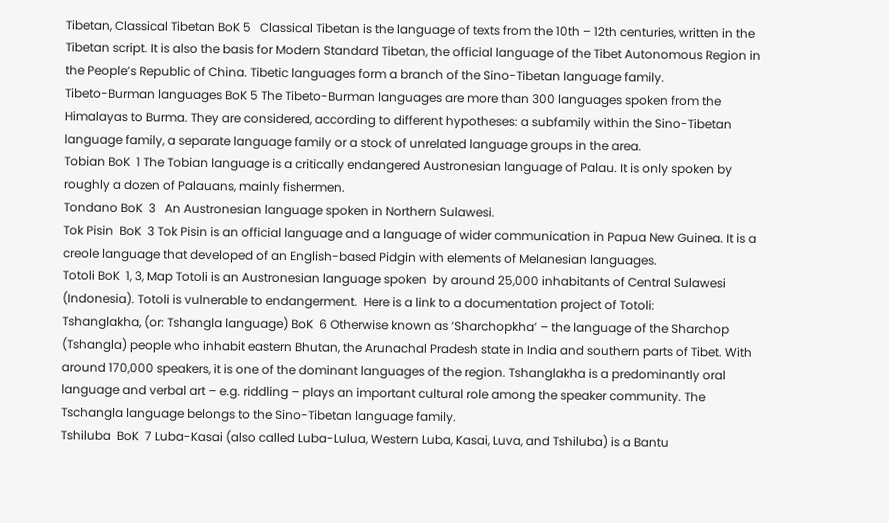Tibetan, Classical Tibetan BoK 5   Classical Tibetan is the language of texts from the 10th – 12th centuries, written in the Tibetan script. It is also the basis for Modern Standard Tibetan, the official language of the Tibet Autonomous Region in the People’s Republic of China. Tibetic languages form a branch of the Sino-Tibetan language family.
Tibeto-Burman languages BoK 5 The Tibeto-Burman languages are more than 300 languages spoken from the Himalayas to Burma. They are considered, according to different hypotheses: a subfamily within the Sino-Tibetan language family, a separate language family or a stock of unrelated language groups in the area.
Tobian BoK  1 The Tobian language is a critically endangered Austronesian language of Palau. It is only spoken by roughly a dozen of Palauans, mainly fishermen.
Tondano BoK  3   An Austronesian language spoken in Northern Sulawesi.
Tok Pisin  BoK  3 Tok Pisin is an official language and a language of wider communication in Papua New Guinea. It is a creole language that developed of an English-based Pidgin with elements of Melanesian languages.
Totoli BoK  1, 3, Map Totoli is an Austronesian language spoken  by around 25,000 inhabitants of Central Sulawesi (Indonesia). Totoli is vulnerable to endangerment.  Here is a link to a documentation project of Totoli:
Tshanglakha, (or: Tshangla language) BoK  6 Otherwise known as ‘Sharchopkha’ – the language of the Sharchop (Tshangla) people who inhabit eastern Bhutan, the Arunachal Pradesh state in India and southern parts of Tibet. With around 170,000 speakers, it is one of the dominant languages of the region. Tshanglakha is a predominantly oral language and verbal art – e.g. riddling – plays an important cultural role among the speaker community. The Tschangla language belongs to the Sino-Tibetan language family.
Tshiluba  BoK  7 Luba-Kasai (also called Luba-Lulua, Western Luba, Kasai, Luva, and Tshiluba) is a Bantu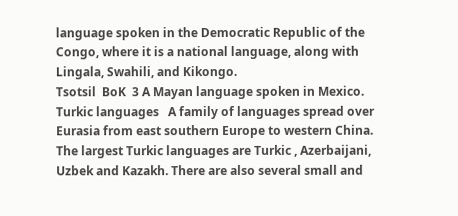language spoken in the Democratic Republic of the Congo, where it is a national language, along with Lingala, Swahili, and Kikongo.
Tsotsil  BoK  3 A Mayan language spoken in Mexico.
Turkic languages   A family of languages spread over Eurasia from east southern Europe to western China. The largest Turkic languages are Turkic , Azerbaijani, Uzbek and Kazakh. There are also several small and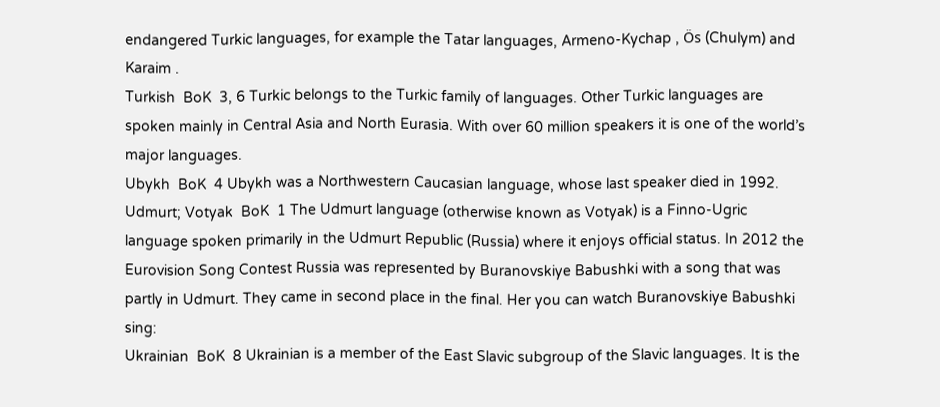endangered Turkic languages, for example the Tatar languages, Armeno-Kychap , Ös (Chulym) and Karaim .
Turkish  BoK  3, 6 Turkic belongs to the Turkic family of languages. Other Turkic languages are spoken mainly in Central Asia and North Eurasia. With over 60 million speakers it is one of the world’s major languages.
Ubykh  BoK  4 Ubykh was a Northwestern Caucasian language, whose last speaker died in 1992.
Udmurt; Votyak  BoK  1 The Udmurt language (otherwise known as Votyak) is a Finno-Ugric language spoken primarily in the Udmurt Republic (Russia) where it enjoys official status. In 2012 the Eurovision Song Contest Russia was represented by Buranovskiye Babushki with a song that was partly in Udmurt. They came in second place in the final. Her you can watch Buranovskiye Babushki sing:
Ukrainian  BoK  8 Ukrainian is a member of the East Slavic subgroup of the Slavic languages. It is the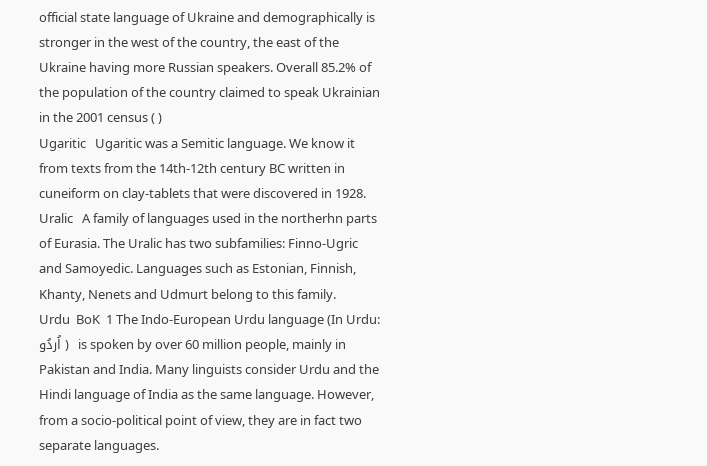official state language of Ukraine and demographically is stronger in the west of the country, the east of the Ukraine having more Russian speakers. Overall 85.2% of the population of the country claimed to speak Ukrainian in the 2001 census ( )
Ugaritic   Ugaritic was a Semitic language. We know it from texts from the 14th-12th century BC written in cuneiform on clay-tablets that were discovered in 1928.
Uralic   A family of languages used in the northerhn parts of Eurasia. The Uralic has two subfamilies: Finno-Ugric and Samoyedic. Languages such as Estonian, Finnish, Khanty, Nenets and Udmurt belong to this family.
Urdu  BoK  1 The Indo-European Urdu language (In Urdu: اُردُو )  is spoken by over 60 million people, mainly in Pakistan and India. Many linguists consider Urdu and the Hindi language of India as the same language. However, from a socio-political point of view, they are in fact two separate languages.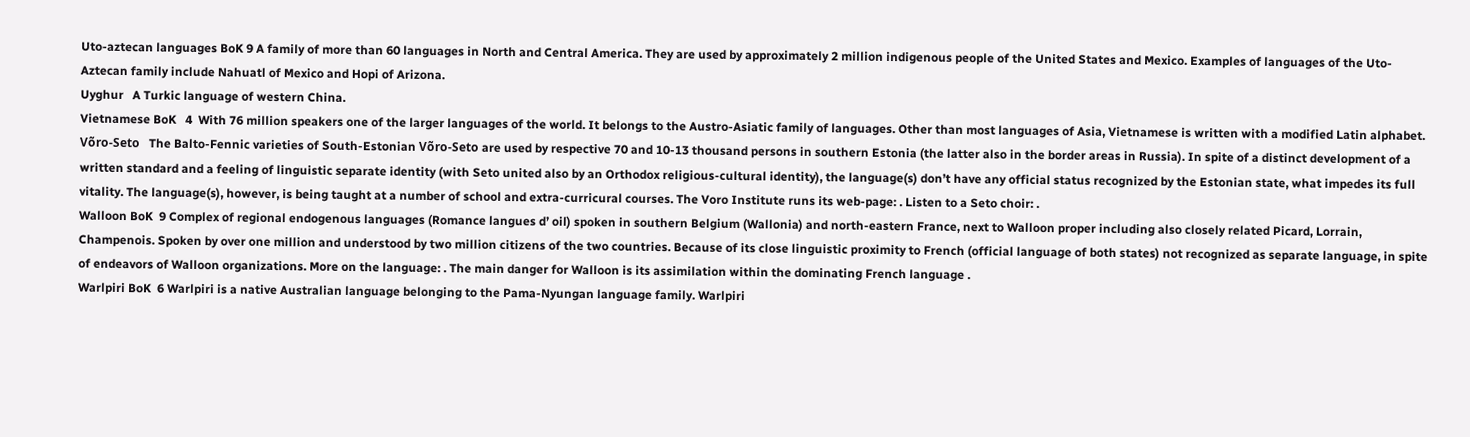Uto-aztecan languages BoK 9 A family of more than 60 languages in North and Central America. They are used by approximately 2 million indigenous people of the United States and Mexico. Examples of languages of the Uto-Aztecan family include Nahuatl of Mexico and Hopi of Arizona.
Uyghur   A Turkic language of western China.
Vietnamese BoK   4  With 76 million speakers one of the larger languages of the world. It belongs to the Austro-Asiatic family of languages. Other than most languages of Asia, Vietnamese is written with a modified Latin alphabet.
Võro-Seto   The Balto-Fennic varieties of South-Estonian Võro-Seto are used by respective 70 and 10-13 thousand persons in southern Estonia (the latter also in the border areas in Russia). In spite of a distinct development of a written standard and a feeling of linguistic separate identity (with Seto united also by an Orthodox religious-cultural identity), the language(s) don’t have any official status recognized by the Estonian state, what impedes its full vitality. The language(s), however, is being taught at a number of school and extra-curricural courses. The Voro Institute runs its web-page: . Listen to a Seto choir: .
Walloon BoK  9 Complex of regional endogenous languages (Romance langues d’ oil) spoken in southern Belgium (Wallonia) and north-eastern France, next to Walloon proper including also closely related Picard, Lorrain, Champenois. Spoken by over one million and understood by two million citizens of the two countries. Because of its close linguistic proximity to French (official language of both states) not recognized as separate language, in spite of endeavors of Walloon organizations. More on the language: . The main danger for Walloon is its assimilation within the dominating French language .
Warlpiri BoK  6 Warlpiri is a native Australian language belonging to the Pama-Nyungan language family. Warlpiri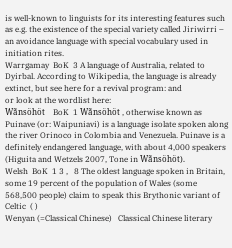is well-known to linguists for its interesting features such as e.g. the existence of the special variety called Jiriwirri – an avoidance language with special vocabulary used in initiation rites.
Warrgamay  BoK  3 A language of Australia, related to Dyirbal. According to Wikipedia, the language is already extinct, but see here for a revival program: and
or look at the wordlist here:
Wãnsöhöt    BoK  1 Wãnsöhöt , otherwise known as Puinave (or: Waipuniavi) is a language isolate spoken along the river Orinoco in Colombia and Venezuela. Puinave is a definitely endangered language, with about 4,000 speakers (Higuita and Wetzels 2007, Tone in Wãnsöhöt).
Welsh  BoK  1 3 ,   8 The oldest language spoken in Britain, some 19 percent of the population of Wales (some 568,500 people) claim to speak this Brythonic variant of Celtic  ( )
Wenyan (=Classical Chinese)   Classical Chinese literary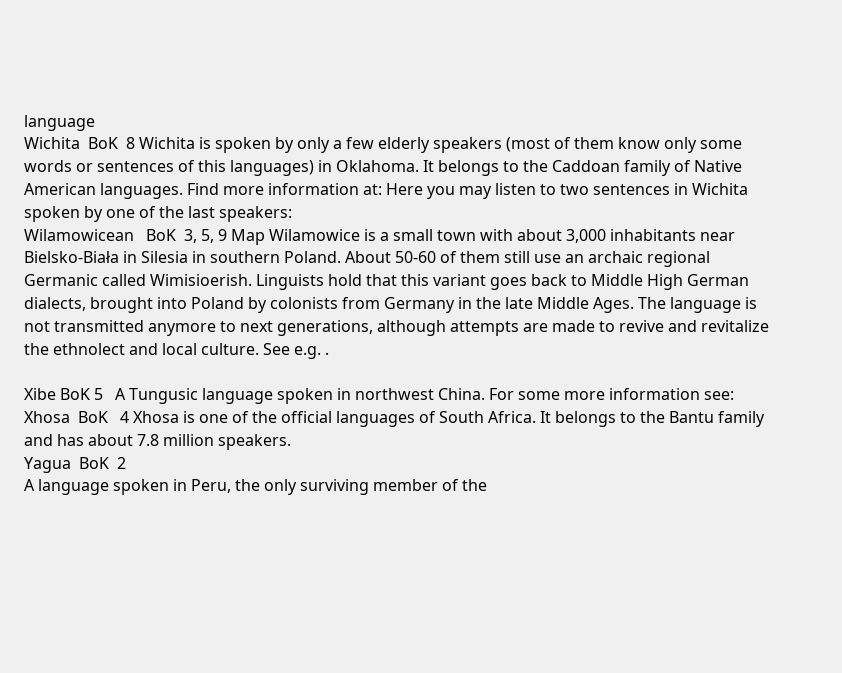language
Wichita  BoK  8 Wichita is spoken by only a few elderly speakers (most of them know only some words or sentences of this languages) in Oklahoma. It belongs to the Caddoan family of Native American languages. Find more information at: Here you may listen to two sentences in Wichita spoken by one of the last speakers:
Wilamowicean   BoK  3, 5, 9 Map Wilamowice is a small town with about 3,000 inhabitants near Bielsko-Biała in Silesia in southern Poland. About 50-60 of them still use an archaic regional Germanic called Wimisioerish. Linguists hold that this variant goes back to Middle High German dialects, brought into Poland by colonists from Germany in the late Middle Ages. The language is not transmitted anymore to next generations, although attempts are made to revive and revitalize the ethnolect and local culture. See e.g. .

Xibe BoK 5   A Tungusic language spoken in northwest China. For some more information see:
Xhosa  BoK   4 Xhosa is one of the official languages of South Africa. It belongs to the Bantu family and has about 7.8 million speakers.
Yagua  BoK  2
A language spoken in Peru, the only surviving member of the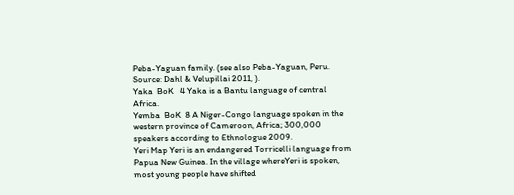Peba-Yaguan family. (see also Peba-Yaguan, Peru. Source: Dahl & Velupillai 2011, ).
Yaka  BoK   4 Yaka is a Bantu language of central Africa.
Yemba  BoK  8 A Niger-Congo language spoken in the western province of Cameroon, Africa; 300,000 speakers according to Ethnologue 2009.
Yeri Map Yeri is an endangered Torricelli language from Papua New Guinea. In the village whereYeri is spoken, most young people have shifted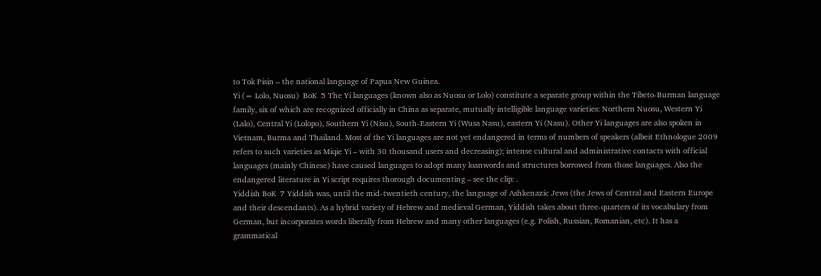to Tok Pisin – the national language of Papua New Guinea.
Yi (= Lolo, Nuosu)  BoK  5 The Yi languages (known also as Nuosu or Lolo) constitute a separate group within the Tibeto-Burman language family, six of which are recognized officially in China as separate, mutually intelligible language varieties: Northern Nuosu, Western Yi (Lalo), Central Yi (Lolopo), Southern Yi (Nisu), South-Eastern Yi (Wusa Nasu), eastern Yi (Nasu). Other Yi languages are also spoken in Vietnam, Burma and Thailand. Most of the Yi languages are not yet endangered in terms of numbers of speakers (albeit Ethnologue 2009 refers to such varieties as Miqie Yi – with 30 thousand users and decreasing); intense cultural and administrative contacts with official languages (mainly Chinese) have caused languages to adopt many loanwords and structures borrowed from those languages. Also the endangered literature in Yi script requires thorough documenting – see the clip: .
Yiddish BoK  7 Yiddish was, until the mid-twentieth century, the language of Ashkenazic Jews (the Jews of Central and Eastern Europe and their descendants). As a hybrid variety of Hebrew and medieval German, Yiddish takes about three-quarters of its vocabulary from German, but incorporates words liberally from Hebrew and many other languages (e.g. Polish, Russian, Romanian, etc). It has a grammatical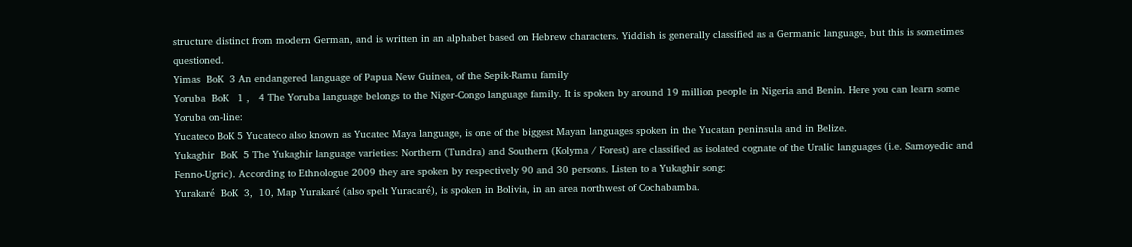structure distinct from modern German, and is written in an alphabet based on Hebrew characters. Yiddish is generally classified as a Germanic language, but this is sometimes questioned.
Yimas  BoK  3 An endangered language of Papua New Guinea, of the Sepik-Ramu family
Yoruba  BoK   1 ,   4 The Yoruba language belongs to the Niger-Congo language family. It is spoken by around 19 million people in Nigeria and Benin. Here you can learn some Yoruba on-line:
Yucateco BoK 5 Yucateco also known as Yucatec Maya language, is one of the biggest Mayan languages spoken in the Yucatan peninsula and in Belize.
Yukaghir  BoK  5 The Yukaghir language varieties: Northern (Tundra) and Southern (Kolyma / Forest) are classified as isolated cognate of the Uralic languages (i.e. Samoyedic and Fenno-Ugric). According to Ethnologue 2009 they are spoken by respectively 90 and 30 persons. Listen to a Yukaghir song:
Yurakaré  BoK  3,  10, Map Yurakaré (also spelt Yuracaré), is spoken in Bolivia, in an area northwest of Cochabamba.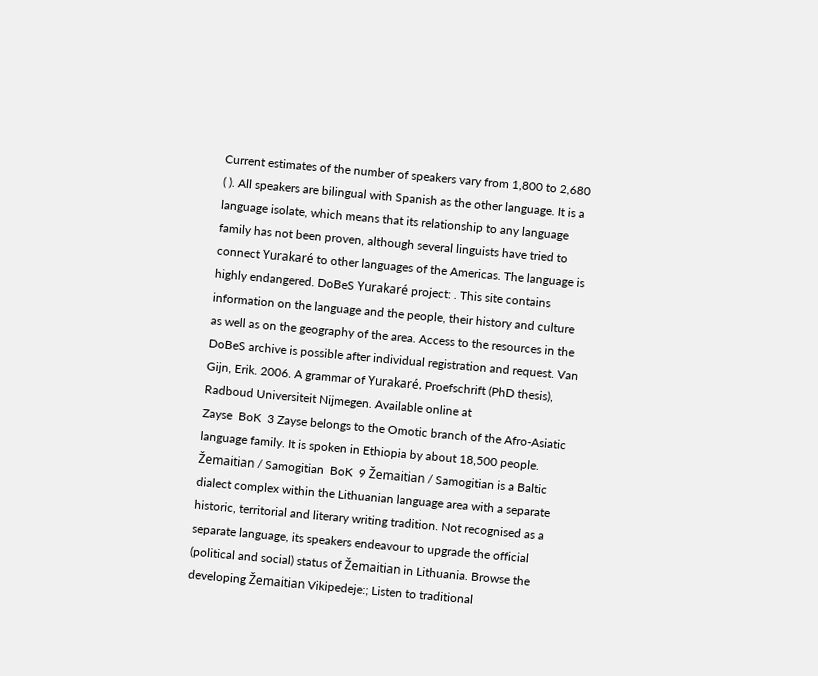Current estimates of the number of speakers vary from 1,800 to 2,680 ( ). All speakers are bilingual with Spanish as the other language. It is a language isolate, which means that its relationship to any language family has not been proven, although several linguists have tried to connect Yurakaré to other languages of the Americas. The language is highly endangered. DoBeS Yurakaré project: . This site contains information on the language and the people, their history and culture as well as on the geography of the area. Access to the resources in the DoBeS archive is possible after individual registration and request. Van Gijn, Erik. 2006. A grammar of Yurakaré. Proefschrift (PhD thesis), Radboud Universiteit Nijmegen. Available online at
Zayse  BoK  3 Zayse belongs to the Omotic branch of the Afro-Asiatic language family. It is spoken in Ethiopia by about 18,500 people.
Žemaitian / Samogitian  BoK  9 Žemaitian / Samogitian is a Baltic dialect complex within the Lithuanian language area with a separate historic, territorial and literary writing tradition. Not recognised as a separate language, its speakers endeavour to upgrade the official (political and social) status of Žemaitian in Lithuania. Browse the developing Žemaitian Vikipedeje:; Listen to traditional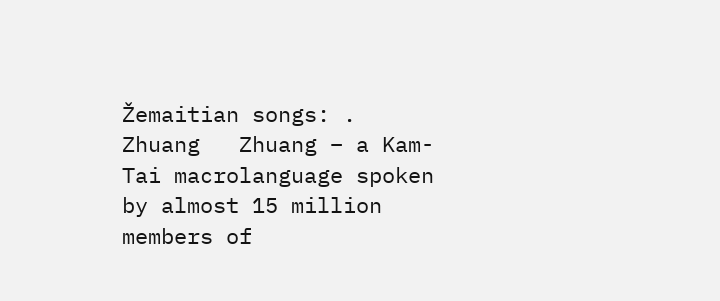Žemaitian songs: .
Zhuang   Zhuang – a Kam-Tai macrolanguage spoken by almost 15 million members of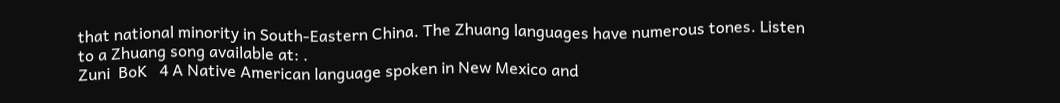that national minority in South-Eastern China. The Zhuang languages have numerous tones. Listen to a Zhuang song available at: .
Zuni  BoK   4 A Native American language spoken in New Mexico and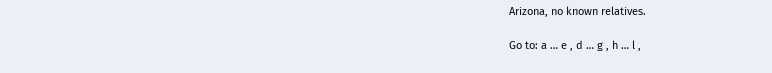Arizona, no known relatives.

Go to: a … e , d … g , h … l ,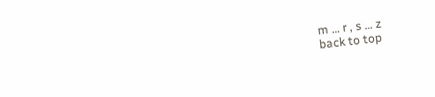m … r , s … z
back to top